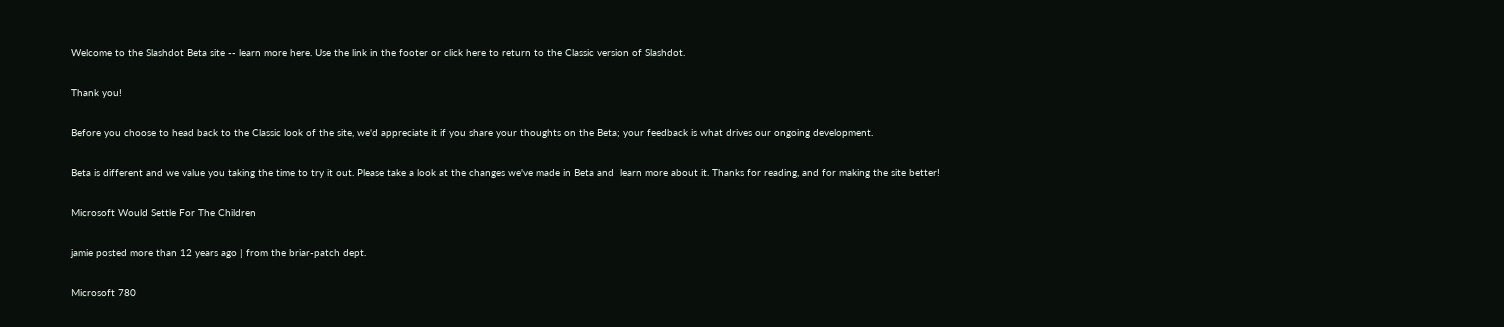Welcome to the Slashdot Beta site -- learn more here. Use the link in the footer or click here to return to the Classic version of Slashdot.

Thank you!

Before you choose to head back to the Classic look of the site, we'd appreciate it if you share your thoughts on the Beta; your feedback is what drives our ongoing development.

Beta is different and we value you taking the time to try it out. Please take a look at the changes we've made in Beta and  learn more about it. Thanks for reading, and for making the site better!

Microsoft Would Settle For The Children

jamie posted more than 12 years ago | from the briar-patch dept.

Microsoft 780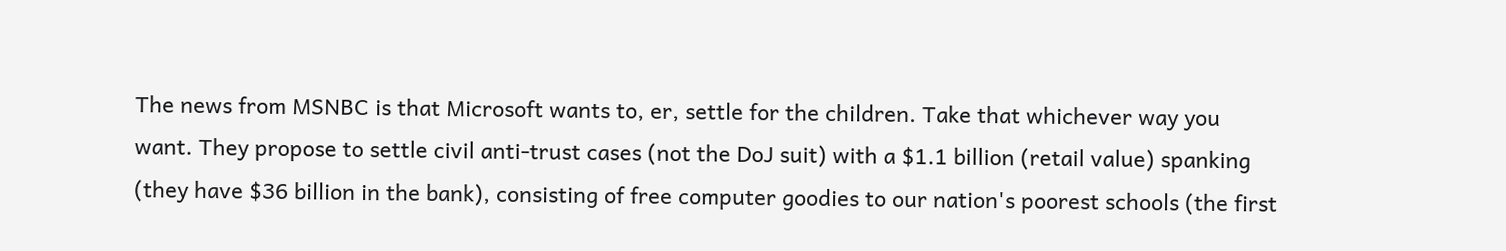The news from MSNBC is that Microsoft wants to, er, settle for the children. Take that whichever way you want. They propose to settle civil anti-trust cases (not the DoJ suit) with a $1.1 billion (retail value) spanking (they have $36 billion in the bank), consisting of free computer goodies to our nation's poorest schools (the first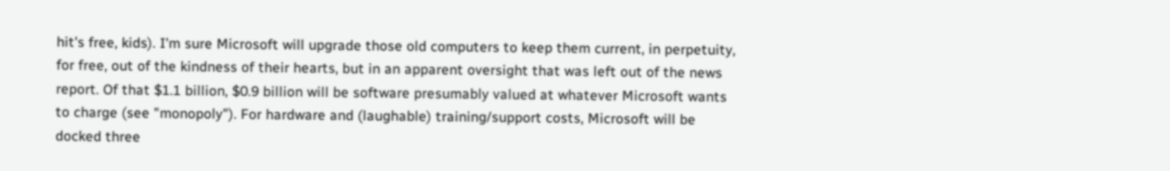hit's free, kids). I'm sure Microsoft will upgrade those old computers to keep them current, in perpetuity, for free, out of the kindness of their hearts, but in an apparent oversight that was left out of the news report. Of that $1.1 billion, $0.9 billion will be software presumably valued at whatever Microsoft wants to charge (see "monopoly"). For hardware and (laughable) training/support costs, Microsoft will be docked three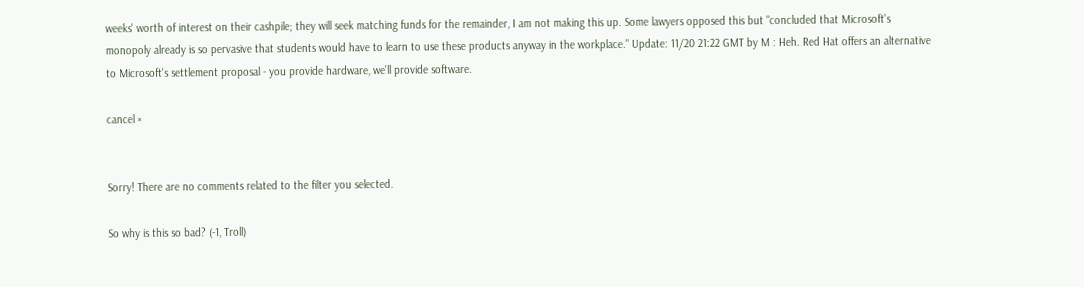weeks' worth of interest on their cashpile; they will seek matching funds for the remainder, I am not making this up. Some lawyers opposed this but "concluded that Microsoft's monopoly already is so pervasive that students would have to learn to use these products anyway in the workplace." Update: 11/20 21:22 GMT by M : Heh. Red Hat offers an alternative to Microsoft's settlement proposal - you provide hardware, we'll provide software.

cancel ×


Sorry! There are no comments related to the filter you selected.

So why is this so bad? (-1, Troll)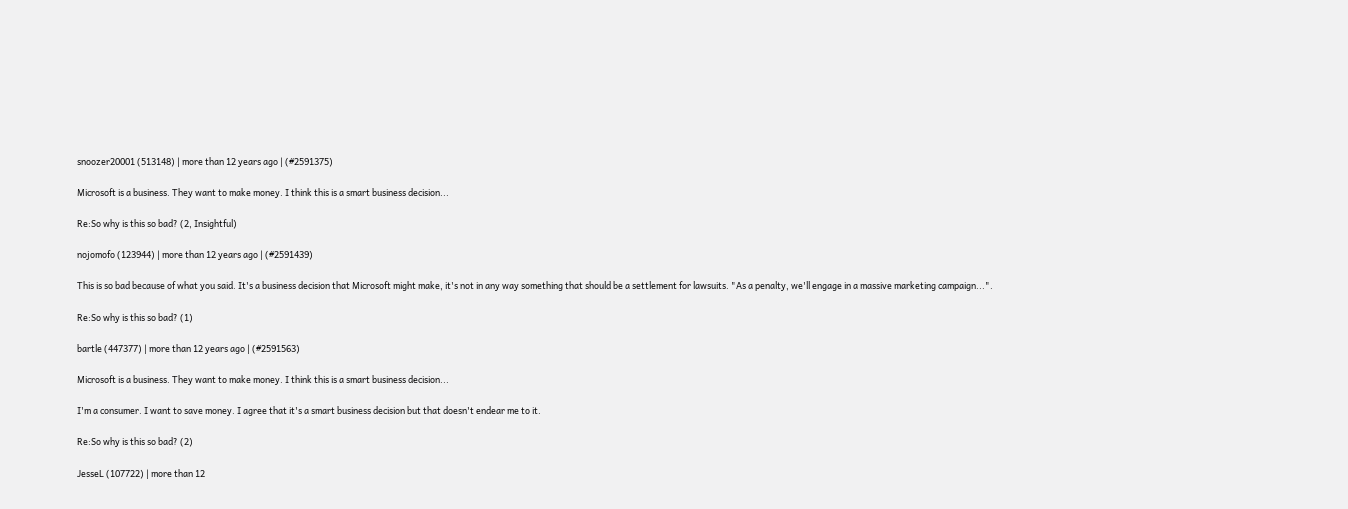snoozer20001 (513148) | more than 12 years ago | (#2591375)

Microsoft is a business. They want to make money. I think this is a smart business decision...

Re:So why is this so bad? (2, Insightful)

nojomofo (123944) | more than 12 years ago | (#2591439)

This is so bad because of what you said. It's a business decision that Microsoft might make, it's not in any way something that should be a settlement for lawsuits. "As a penalty, we'll engage in a massive marketing campaign...".

Re:So why is this so bad? (1)

bartle (447377) | more than 12 years ago | (#2591563)

Microsoft is a business. They want to make money. I think this is a smart business decision...

I'm a consumer. I want to save money. I agree that it's a smart business decision but that doesn't endear me to it.

Re:So why is this so bad? (2)

JesseL (107722) | more than 12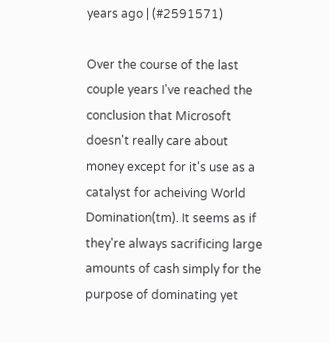years ago | (#2591571)

Over the course of the last couple years I've reached the conclusion that Microsoft doesn't really care about money except for it's use as a catalyst for acheiving World Domination(tm). It seems as if they're always sacrificing large amounts of cash simply for the purpose of dominating yet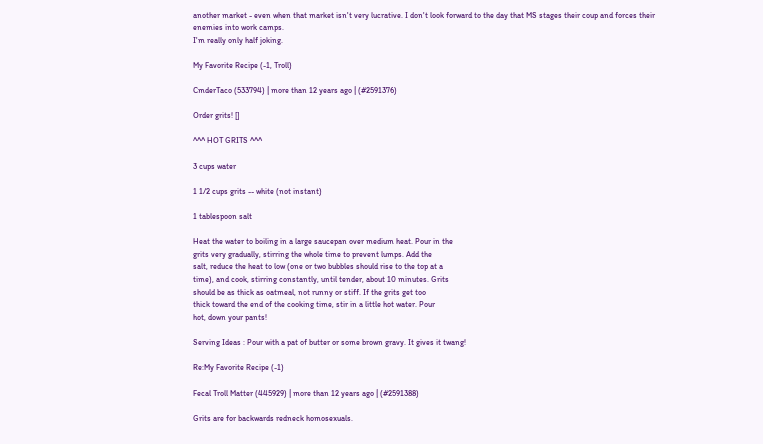another market - even when that market isn't very lucrative. I don't look forward to the day that MS stages their coup and forces their enemies into work camps.
I'm really only half joking.

My Favorite Recipe (-1, Troll)

CmderTaco (533794) | more than 12 years ago | (#2591376)

Order grits! []

^^^ HOT GRITS ^^^

3 cups water

1 1/2 cups grits -- white (not instant)

1 tablespoon salt

Heat the water to boiling in a large saucepan over medium heat. Pour in the
grits very gradually, stirring the whole time to prevent lumps. Add the
salt, reduce the heat to low (one or two bubbles should rise to the top at a
time), and cook, stirring constantly, until tender, about 10 minutes. Grits
should be as thick as oatmeal, not runny or stiff. If the grits get too
thick toward the end of the cooking time, stir in a little hot water. Pour
hot, down your pants!

Serving Ideas : Pour with a pat of butter or some brown gravy. It gives it twang!

Re:My Favorite Recipe (-1)

Fecal Troll Matter (445929) | more than 12 years ago | (#2591388)

Grits are for backwards redneck homosexuals.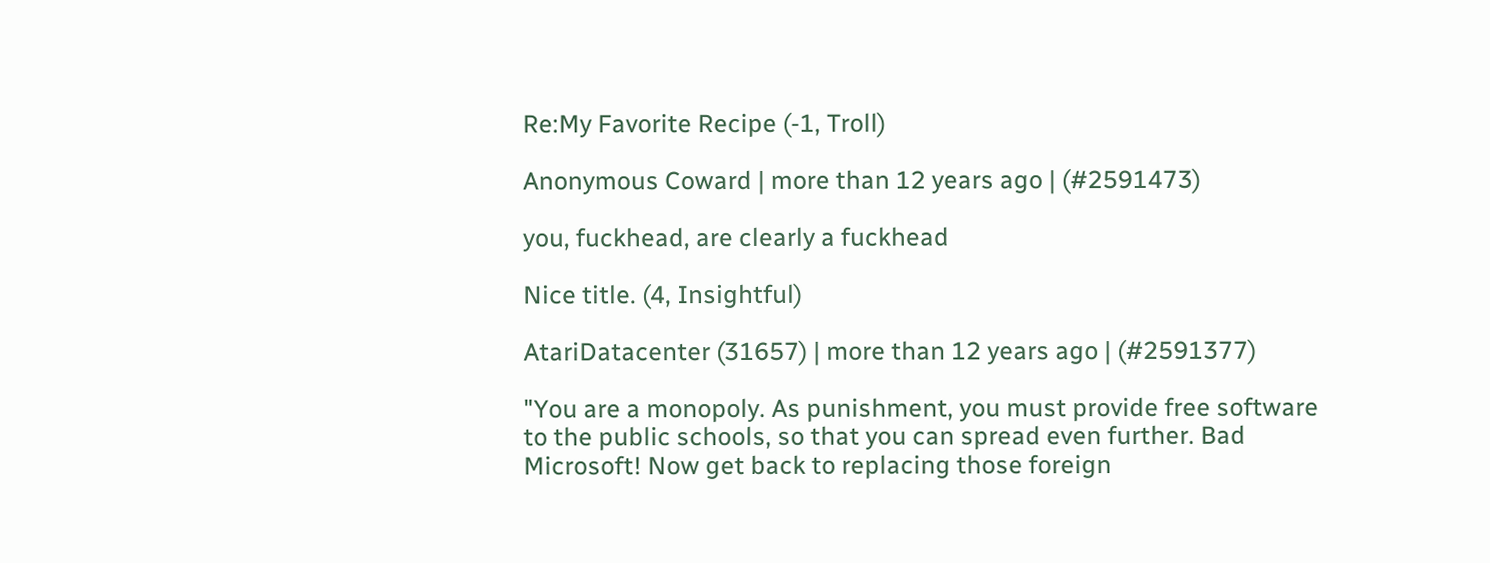Re:My Favorite Recipe (-1, Troll)

Anonymous Coward | more than 12 years ago | (#2591473)

you, fuckhead, are clearly a fuckhead

Nice title. (4, Insightful)

AtariDatacenter (31657) | more than 12 years ago | (#2591377)

"You are a monopoly. As punishment, you must provide free software to the public schools, so that you can spread even further. Bad Microsoft! Now get back to replacing those foreign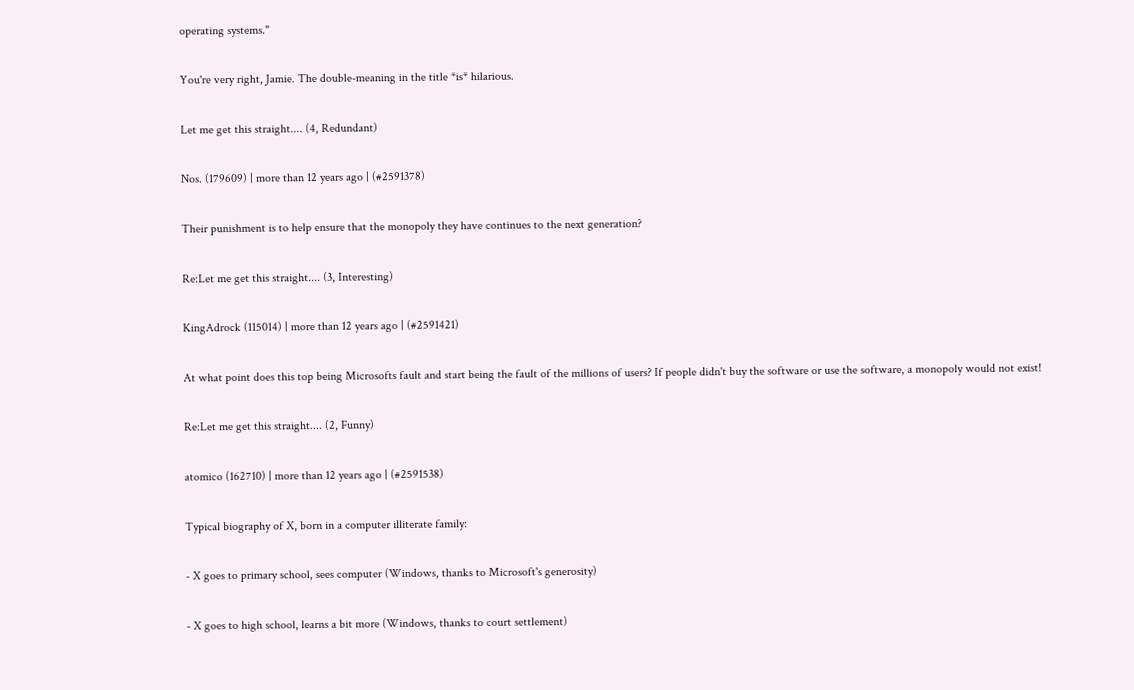operating systems."

You're very right, Jamie. The double-meaning in the title *is* hilarious.

Let me get this straight.... (4, Redundant)

Nos. (179609) | more than 12 years ago | (#2591378)

Their punishment is to help ensure that the monopoly they have continues to the next generation?

Re:Let me get this straight.... (3, Interesting)

KingAdrock (115014) | more than 12 years ago | (#2591421)

At what point does this top being Microsofts fault and start being the fault of the millions of users? If people didn't buy the software or use the software, a monopoly would not exist!

Re:Let me get this straight.... (2, Funny)

atomico (162710) | more than 12 years ago | (#2591538)

Typical biography of X, born in a computer illiterate family:

- X goes to primary school, sees computer (Windows, thanks to Microsoft's generosity)

- X goes to high school, learns a bit more (Windows, thanks to court settlement)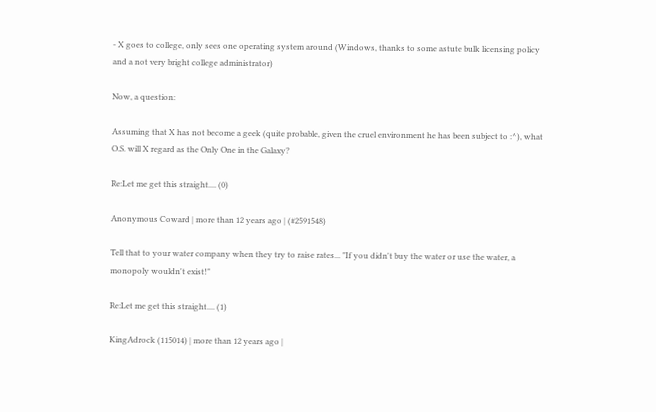- X goes to college, only sees one operating system around (Windows, thanks to some astute bulk licensing policy and a not very bright college administrator)

Now, a question:

Assuming that X has not become a geek (quite probable, given the cruel environment he has been subject to :^), what O.S. will X regard as the Only One in the Galaxy?

Re:Let me get this straight.... (0)

Anonymous Coward | more than 12 years ago | (#2591548)

Tell that to your water company when they try to raise rates... "If you didn't buy the water or use the water, a monopoly wouldn't exist!"

Re:Let me get this straight.... (1)

KingAdrock (115014) | more than 12 years ago |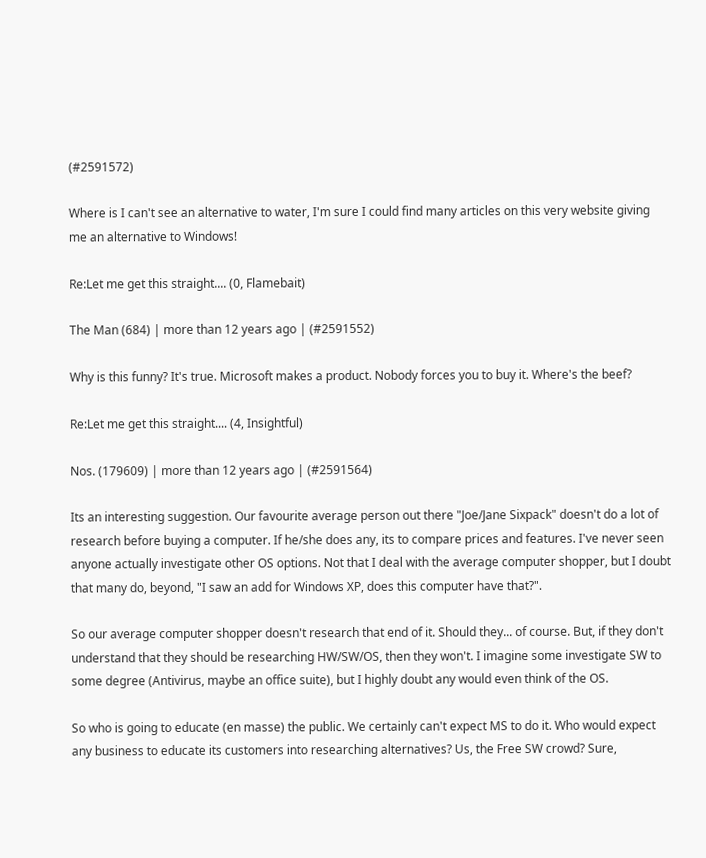(#2591572)

Where is I can't see an alternative to water, I'm sure I could find many articles on this very website giving me an alternative to Windows!

Re:Let me get this straight.... (0, Flamebait)

The Man (684) | more than 12 years ago | (#2591552)

Why is this funny? It's true. Microsoft makes a product. Nobody forces you to buy it. Where's the beef?

Re:Let me get this straight.... (4, Insightful)

Nos. (179609) | more than 12 years ago | (#2591564)

Its an interesting suggestion. Our favourite average person out there "Joe/Jane Sixpack" doesn't do a lot of research before buying a computer. If he/she does any, its to compare prices and features. I've never seen anyone actually investigate other OS options. Not that I deal with the average computer shopper, but I doubt that many do, beyond, "I saw an add for Windows XP, does this computer have that?".

So our average computer shopper doesn't research that end of it. Should they... of course. But, if they don't understand that they should be researching HW/SW/OS, then they won't. I imagine some investigate SW to some degree (Antivirus, maybe an office suite), but I highly doubt any would even think of the OS.

So who is going to educate (en masse) the public. We certainly can't expect MS to do it. Who would expect any business to educate its customers into researching alternatives? Us, the Free SW crowd? Sure,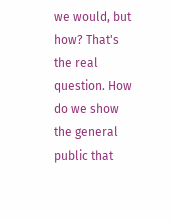we would, but how? That's the real question. How do we show the general public that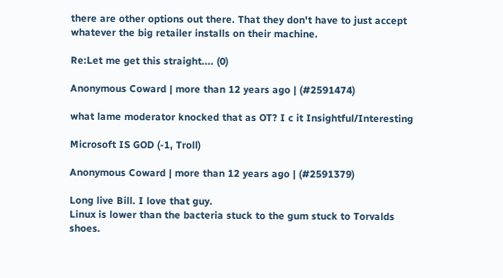there are other options out there. That they don't have to just accept whatever the big retailer installs on their machine.

Re:Let me get this straight.... (0)

Anonymous Coward | more than 12 years ago | (#2591474)

what lame moderator knocked that as OT? I c it Insightful/Interesting

Microsoft IS GOD (-1, Troll)

Anonymous Coward | more than 12 years ago | (#2591379)

Long live Bill. I love that guy.
Linux is lower than the bacteria stuck to the gum stuck to Torvalds shoes.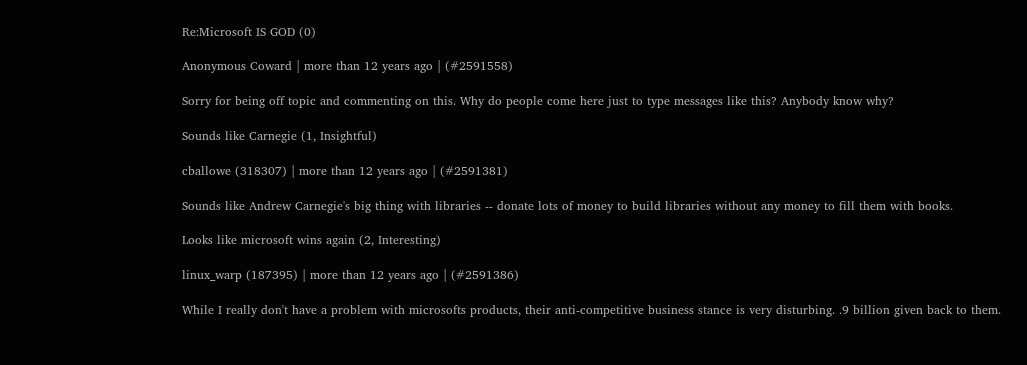Re:Microsoft IS GOD (0)

Anonymous Coward | more than 12 years ago | (#2591558)

Sorry for being off topic and commenting on this. Why do people come here just to type messages like this? Anybody know why?

Sounds like Carnegie (1, Insightful)

cballowe (318307) | more than 12 years ago | (#2591381)

Sounds like Andrew Carnegie's big thing with libraries -- donate lots of money to build libraries without any money to fill them with books.

Looks like microsoft wins again (2, Interesting)

linux_warp (187395) | more than 12 years ago | (#2591386)

While I really don't have a problem with microsofts products, their anti-competitive business stance is very disturbing. .9 billion given back to them.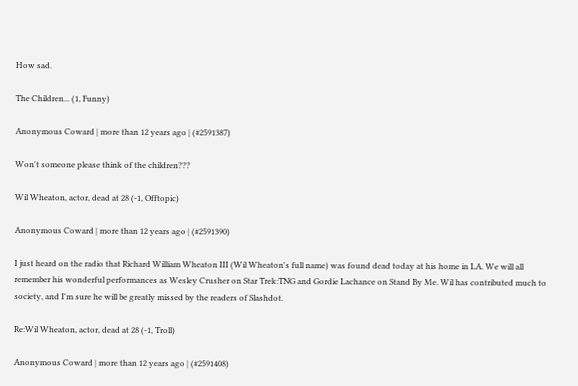How sad.

The Children... (1, Funny)

Anonymous Coward | more than 12 years ago | (#2591387)

Won't someone please think of the children???

Wil Wheaton, actor, dead at 28 (-1, Offtopic)

Anonymous Coward | more than 12 years ago | (#2591390)

I just heard on the radio that Richard William Wheaton III (Wil Wheaton's full name) was found dead today at his home in LA. We will all remember his wonderful performances as Wesley Crusher on Star Trek:TNG and Gordie Lachance on Stand By Me. Wil has contributed much to society, and I'm sure he will be greatly missed by the readers of Slashdot.

Re:Wil Wheaton, actor, dead at 28 (-1, Troll)

Anonymous Coward | more than 12 years ago | (#2591408)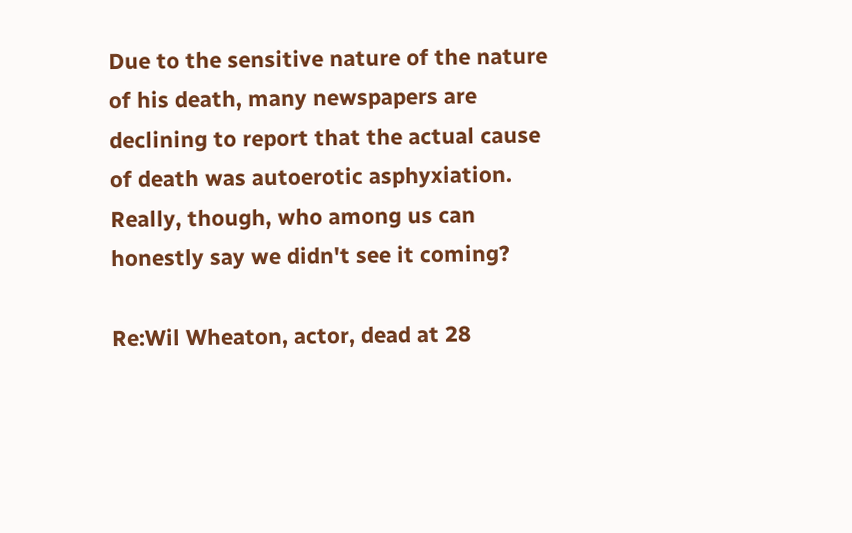Due to the sensitive nature of the nature of his death, many newspapers are declining to report that the actual cause of death was autoerotic asphyxiation. Really, though, who among us can honestly say we didn't see it coming?

Re:Wil Wheaton, actor, dead at 28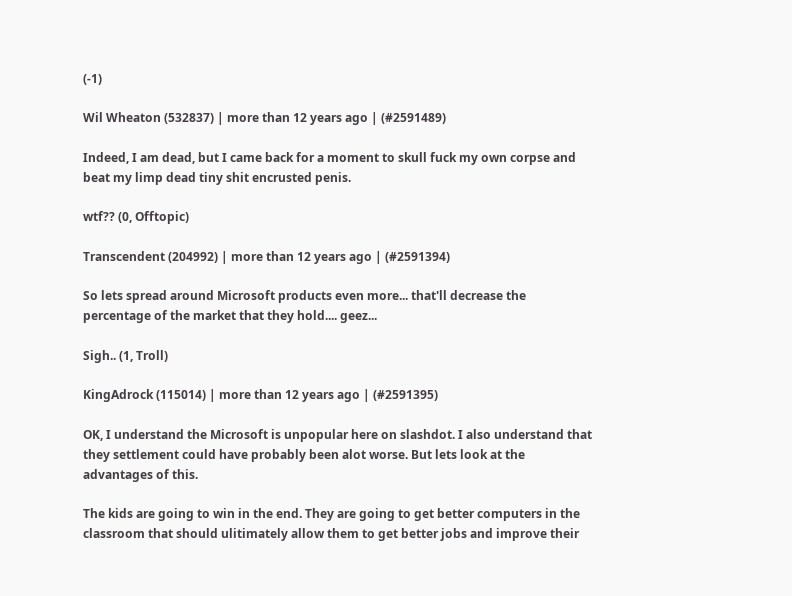(-1)

Wil Wheaton (532837) | more than 12 years ago | (#2591489)

Indeed, I am dead, but I came back for a moment to skull fuck my own corpse and beat my limp dead tiny shit encrusted penis.

wtf?? (0, Offtopic)

Transcendent (204992) | more than 12 years ago | (#2591394)

So lets spread around Microsoft products even more... that'll decrease the percentage of the market that they hold.... geez...

Sigh.. (1, Troll)

KingAdrock (115014) | more than 12 years ago | (#2591395)

OK, I understand the Microsoft is unpopular here on slashdot. I also understand that they settlement could have probably been alot worse. But lets look at the advantages of this.

The kids are going to win in the end. They are going to get better computers in the classroom that should ulitimately allow them to get better jobs and improve their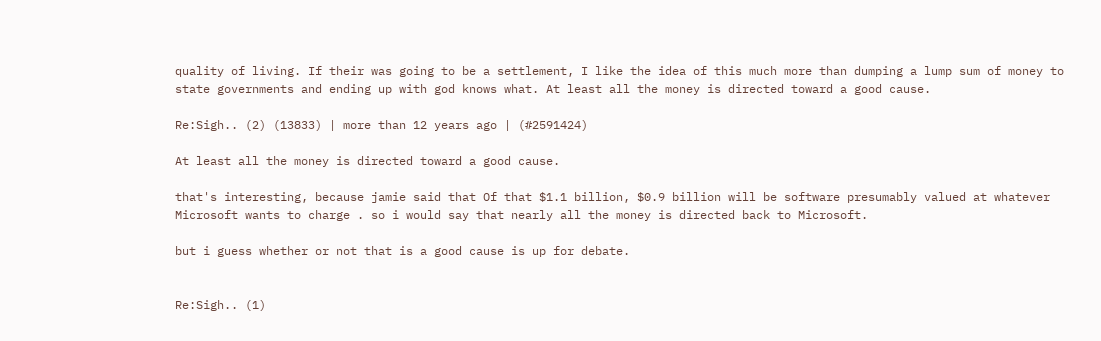quality of living. If their was going to be a settlement, I like the idea of this much more than dumping a lump sum of money to state governments and ending up with god knows what. At least all the money is directed toward a good cause.

Re:Sigh.. (2) (13833) | more than 12 years ago | (#2591424)

At least all the money is directed toward a good cause.

that's interesting, because jamie said that Of that $1.1 billion, $0.9 billion will be software presumably valued at whatever Microsoft wants to charge . so i would say that nearly all the money is directed back to Microsoft.

but i guess whether or not that is a good cause is up for debate.


Re:Sigh.. (1)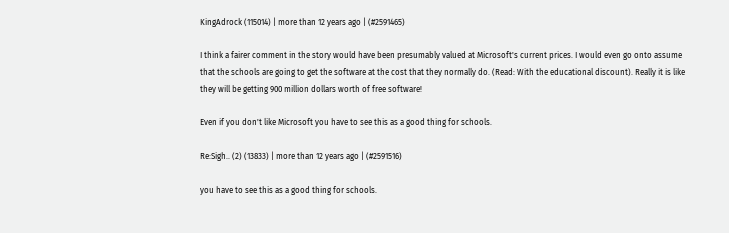KingAdrock (115014) | more than 12 years ago | (#2591465)

I think a fairer comment in the story would have been presumably valued at Microsoft's current prices. I would even go onto assume that the schools are going to get the software at the cost that they normally do. (Read: With the educational discount). Really it is like they will be getting 900 million dollars worth of free software!

Even if you don't like Microsoft you have to see this as a good thing for schools.

Re:Sigh.. (2) (13833) | more than 12 years ago | (#2591516)

you have to see this as a good thing for schools.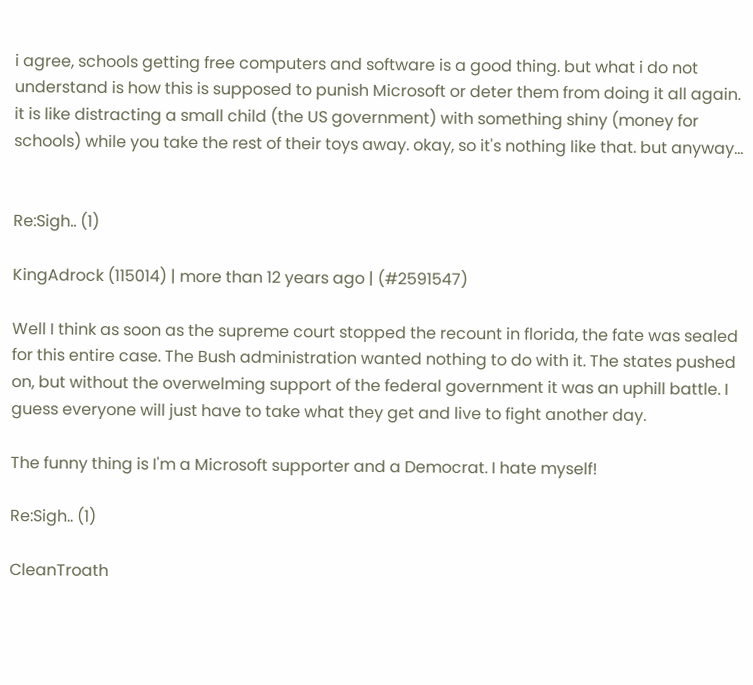i agree, schools getting free computers and software is a good thing. but what i do not understand is how this is supposed to punish Microsoft or deter them from doing it all again. it is like distracting a small child (the US government) with something shiny (money for schools) while you take the rest of their toys away. okay, so it's nothing like that. but anyway...


Re:Sigh.. (1)

KingAdrock (115014) | more than 12 years ago | (#2591547)

Well I think as soon as the supreme court stopped the recount in florida, the fate was sealed for this entire case. The Bush administration wanted nothing to do with it. The states pushed on, but without the overwelming support of the federal government it was an uphill battle. I guess everyone will just have to take what they get and live to fight another day.

The funny thing is I'm a Microsoft supporter and a Democrat. I hate myself!

Re:Sigh.. (1)

CleanTroath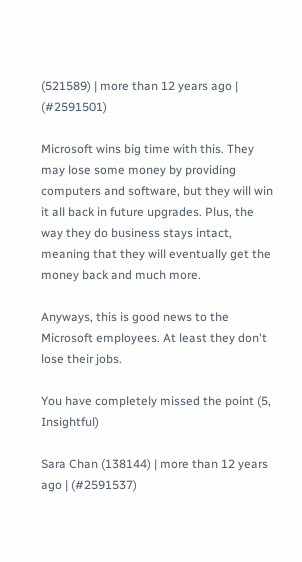(521589) | more than 12 years ago | (#2591501)

Microsoft wins big time with this. They may lose some money by providing computers and software, but they will win it all back in future upgrades. Plus, the way they do business stays intact, meaning that they will eventually get the money back and much more.

Anyways, this is good news to the Microsoft employees. At least they don't lose their jobs.

You have completely missed the point (5, Insightful)

Sara Chan (138144) | more than 12 years ago | (#2591537)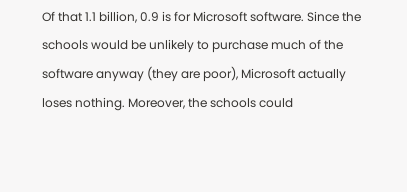Of that 1.1 billion, 0.9 is for Microsoft software. Since the schools would be unlikely to purchase much of the software anyway (they are poor), Microsoft actually loses nothing. Moreover, the schools could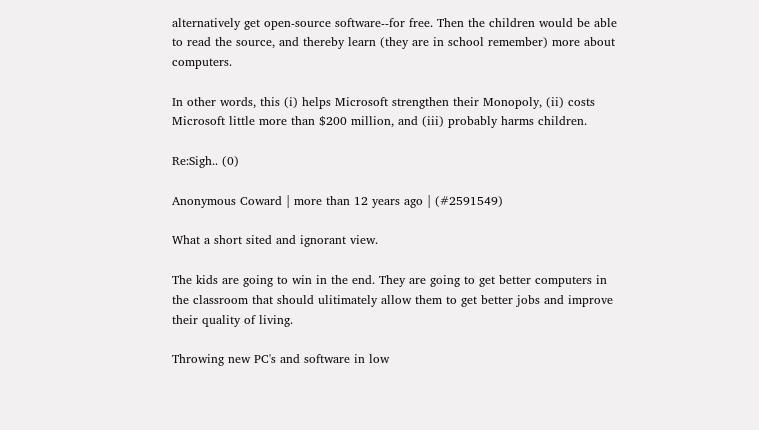alternatively get open-source software--for free. Then the children would be able to read the source, and thereby learn (they are in school remember) more about computers.

In other words, this (i) helps Microsoft strengthen their Monopoly, (ii) costs Microsoft little more than $200 million, and (iii) probably harms children.

Re:Sigh.. (0)

Anonymous Coward | more than 12 years ago | (#2591549)

What a short sited and ignorant view.

The kids are going to win in the end. They are going to get better computers in the classroom that should ulitimately allow them to get better jobs and improve their quality of living.

Throwing new PC's and software in low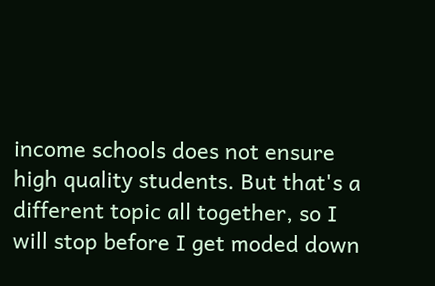income schools does not ensure high quality students. But that's a different topic all together, so I will stop before I get moded down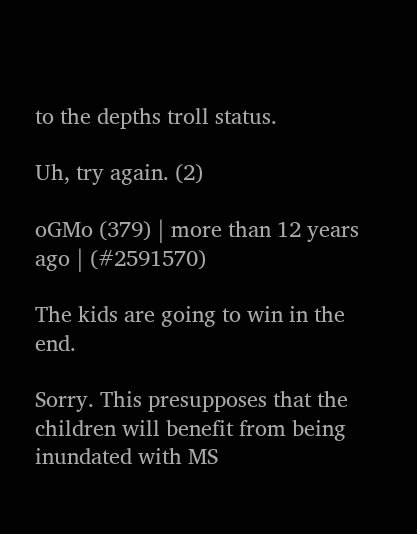to the depths troll status.

Uh, try again. (2)

oGMo (379) | more than 12 years ago | (#2591570)

The kids are going to win in the end.

Sorry. This presupposes that the children will benefit from being inundated with MS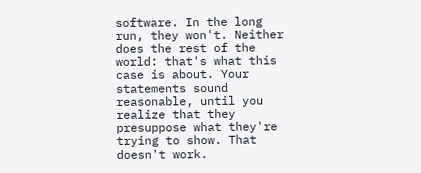software. In the long run, they won't. Neither does the rest of the world: that's what this case is about. Your statements sound reasonable, until you realize that they presuppose what they're trying to show. That doesn't work.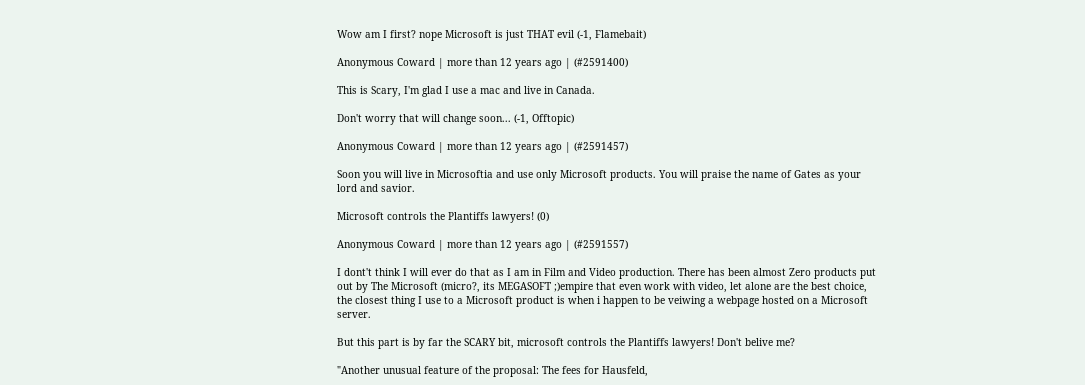Wow am I first? nope Microsoft is just THAT evil (-1, Flamebait)

Anonymous Coward | more than 12 years ago | (#2591400)

This is Scary, I'm glad I use a mac and live in Canada.

Don't worry that will change soon... (-1, Offtopic)

Anonymous Coward | more than 12 years ago | (#2591457)

Soon you will live in Microsoftia and use only Microsoft products. You will praise the name of Gates as your lord and savior.

Microsoft controls the Plantiffs lawyers! (0)

Anonymous Coward | more than 12 years ago | (#2591557)

I dont't think I will ever do that as I am in Film and Video production. There has been almost Zero products put out by The Microsoft (micro?, its MEGASOFT ;)empire that even work with video, let alone are the best choice, the closest thing I use to a Microsoft product is when i happen to be veiwing a webpage hosted on a Microsoft server.

But this part is by far the SCARY bit, microsoft controls the Plantiffs lawyers! Don't belive me?

"Another unusual feature of the proposal: The fees for Hausfeld,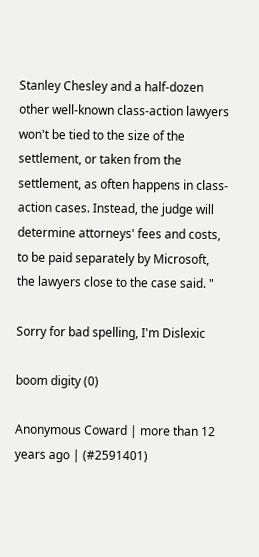Stanley Chesley and a half-dozen other well-known class-action lawyers won't be tied to the size of the settlement, or taken from the settlement, as often happens in class-action cases. Instead, the judge will determine attorneys' fees and costs, to be paid separately by Microsoft, the lawyers close to the case said. "

Sorry for bad spelling, I'm Dislexic

boom digity (0)

Anonymous Coward | more than 12 years ago | (#2591401)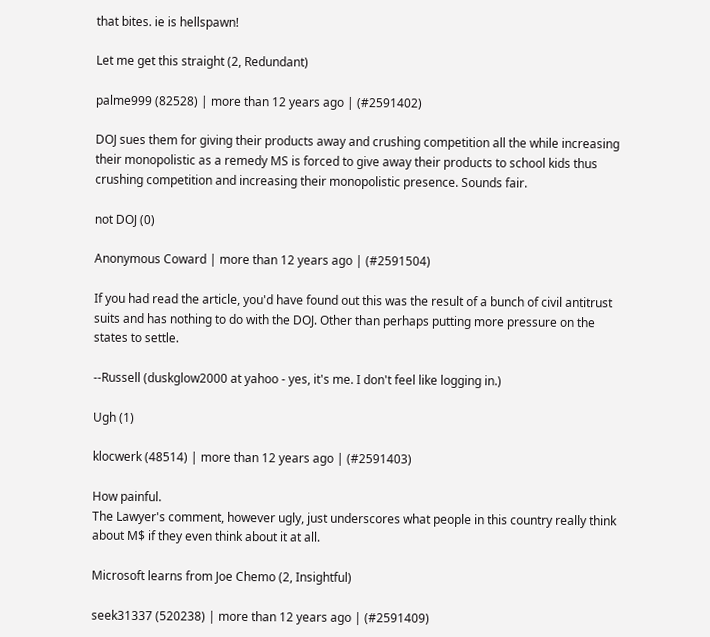that bites. ie is hellspawn!

Let me get this straight (2, Redundant)

palme999 (82528) | more than 12 years ago | (#2591402)

DOJ sues them for giving their products away and crushing competition all the while increasing their monopolistic as a remedy MS is forced to give away their products to school kids thus crushing competition and increasing their monopolistic presence. Sounds fair.

not DOJ (0)

Anonymous Coward | more than 12 years ago | (#2591504)

If you had read the article, you'd have found out this was the result of a bunch of civil antitrust suits and has nothing to do with the DOJ. Other than perhaps putting more pressure on the states to settle.

--Russell (duskglow2000 at yahoo - yes, it's me. I don't feel like logging in.)

Ugh (1)

klocwerk (48514) | more than 12 years ago | (#2591403)

How painful.
The Lawyer's comment, however ugly, just underscores what people in this country really think about M$ if they even think about it at all.

Microsoft learns from Joe Chemo (2, Insightful)

seek31337 (520238) | more than 12 years ago | (#2591409)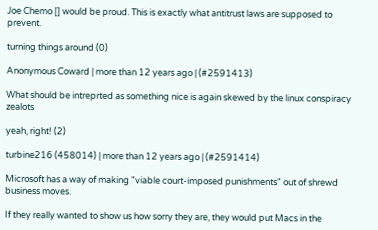Joe Chemo [] would be proud. This is exactly what antitrust laws are supposed to prevent.

turning things around (0)

Anonymous Coward | more than 12 years ago | (#2591413)

What should be intreprted as something nice is again skewed by the linux conspiracy zealots

yeah, right! (2)

turbine216 (458014) | more than 12 years ago | (#2591414)

Microsoft has a way of making "viable court-imposed punishments" out of shrewd business moves.

If they really wanted to show us how sorry they are, they would put Macs in the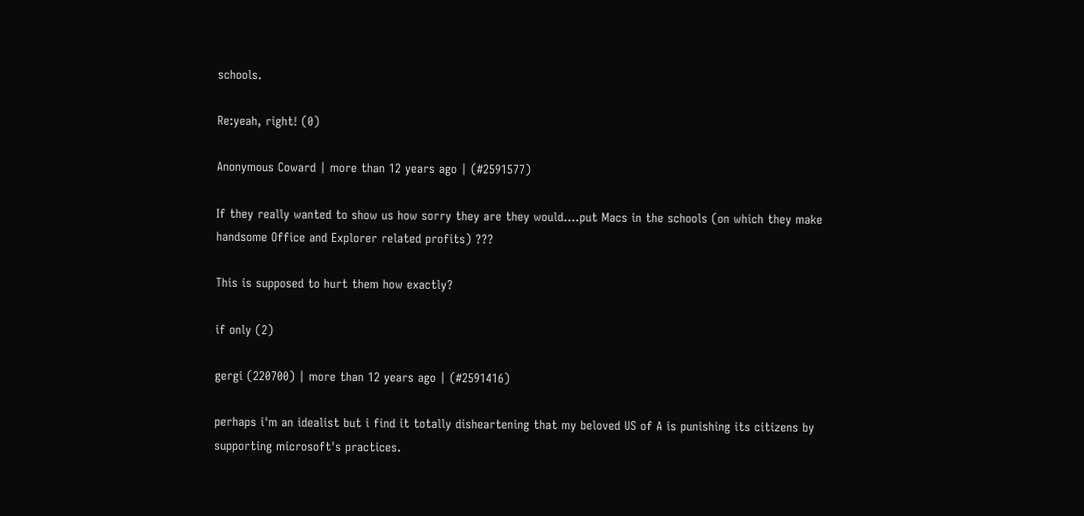schools.

Re:yeah, right! (0)

Anonymous Coward | more than 12 years ago | (#2591577)

If they really wanted to show us how sorry they are they would....put Macs in the schools (on which they make handsome Office and Explorer related profits) ???

This is supposed to hurt them how exactly?

if only (2)

gergi (220700) | more than 12 years ago | (#2591416)

perhaps i'm an idealist but i find it totally disheartening that my beloved US of A is punishing its citizens by supporting microsoft's practices.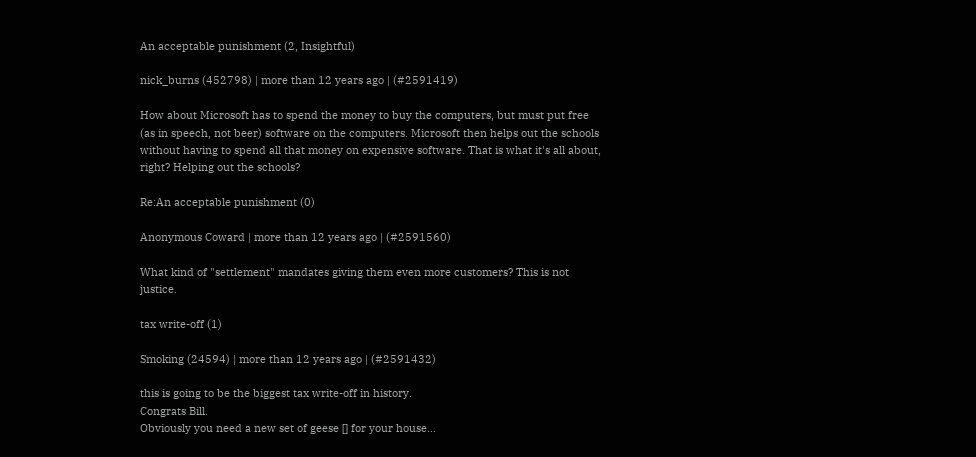An acceptable punishment (2, Insightful)

nick_burns (452798) | more than 12 years ago | (#2591419)

How about Microsoft has to spend the money to buy the computers, but must put free (as in speech, not beer) software on the computers. Microsoft then helps out the schools without having to spend all that money on expensive software. That is what it's all about, right? Helping out the schools?

Re:An acceptable punishment (0)

Anonymous Coward | more than 12 years ago | (#2591560)

What kind of "settlement" mandates giving them even more customers? This is not justice.

tax write-off (1)

Smoking (24594) | more than 12 years ago | (#2591432)

this is going to be the biggest tax write-off in history.
Congrats Bill.
Obviously you need a new set of geese [] for your house...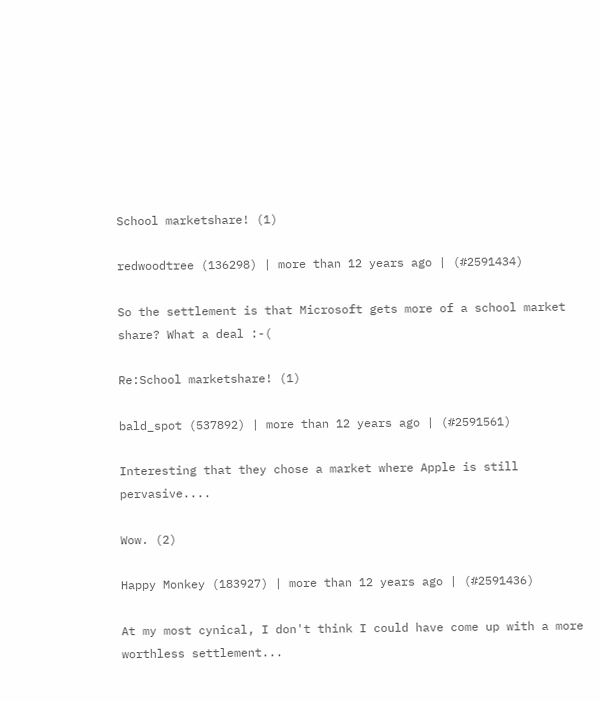School marketshare! (1)

redwoodtree (136298) | more than 12 years ago | (#2591434)

So the settlement is that Microsoft gets more of a school market share? What a deal :-(

Re:School marketshare! (1)

bald_spot (537892) | more than 12 years ago | (#2591561)

Interesting that they chose a market where Apple is still pervasive....

Wow. (2)

Happy Monkey (183927) | more than 12 years ago | (#2591436)

At my most cynical, I don't think I could have come up with a more worthless settlement...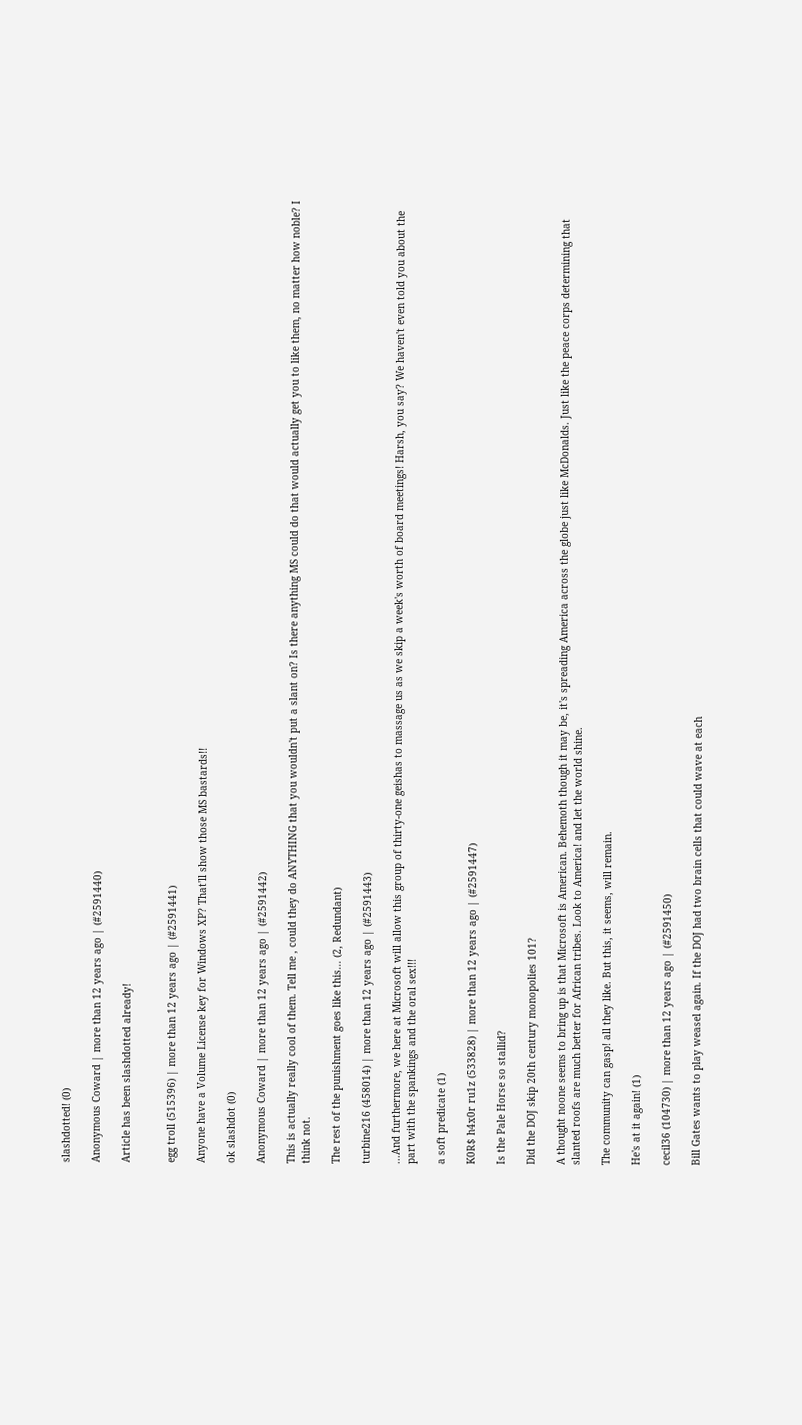slashdotted! (0)

Anonymous Coward | more than 12 years ago | (#2591440)

Article has been slashdotted already!


egg troll (515396) | more than 12 years ago | (#2591441)

Anyone have a Volume License key for Windows XP? That'll show those MS bastards!!

ok slashdot (0)

Anonymous Coward | more than 12 years ago | (#2591442)

This is actually really cool of them. Tell me , could they do ANYTHING that you wouldn't put a slant on? Is there anything MS could do that would actually get you to like them, no matter how noble? I think not.

The rest of the punishment goes like this... (2, Redundant)

turbine216 (458014) | more than 12 years ago | (#2591443)

...And furthermore, we here at Microsoft will allow this group of thirty-one geishas to massage us as we skip a week's worth of board meetings! Harsh, you say? We haven't even told you about the part with the spankings and the oral sex!!!

a soft predicate (1)

K0R$ h4x0r ru1z (533828) | more than 12 years ago | (#2591447)

Is the Pale Horse so stallid?

Did the DOJ skip 20th century monopolies 101?

A thought noone seems to bring up is that Microsoft is American. Behemoth though it may be, it's spreading America across the globe just like McDonalds. Just like the peace corps determining that slanted roofs are much better for African tribes. Look to America! and let the world shine.

The community can gasp! all they like. But this, it seems, will remain.

He's at it again! (1)

cecil36 (104730) | more than 12 years ago | (#2591450)

Bill Gates wants to play weasel again. If the DOJ had two brain cells that could wave at each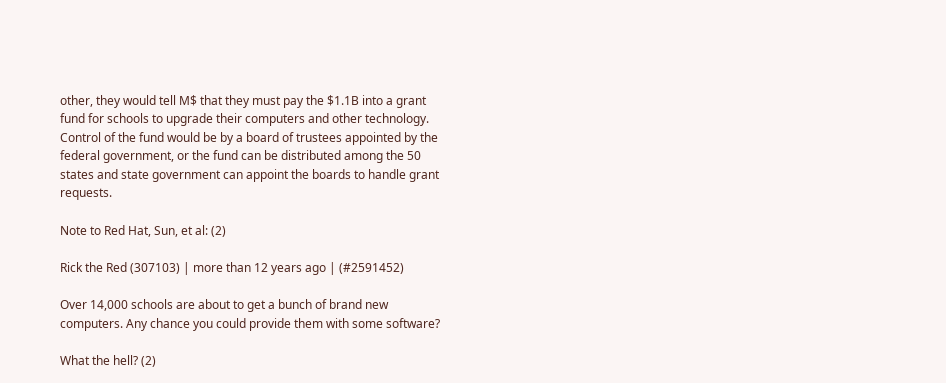other, they would tell M$ that they must pay the $1.1B into a grant fund for schools to upgrade their computers and other technology. Control of the fund would be by a board of trustees appointed by the federal government, or the fund can be distributed among the 50 states and state government can appoint the boards to handle grant requests.

Note to Red Hat, Sun, et al: (2)

Rick the Red (307103) | more than 12 years ago | (#2591452)

Over 14,000 schools are about to get a bunch of brand new computers. Any chance you could provide them with some software?

What the hell? (2)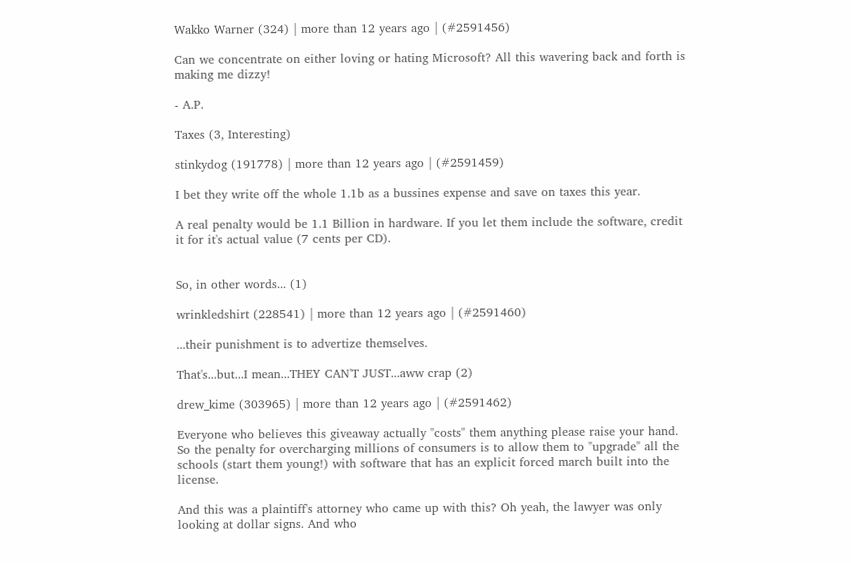Wakko Warner (324) | more than 12 years ago | (#2591456)

Can we concentrate on either loving or hating Microsoft? All this wavering back and forth is making me dizzy!

- A.P.

Taxes (3, Interesting)

stinkydog (191778) | more than 12 years ago | (#2591459)

I bet they write off the whole 1.1b as a bussines expense and save on taxes this year.

A real penalty would be 1.1 Billion in hardware. If you let them include the software, credit it for it's actual value (7 cents per CD).


So, in other words... (1)

wrinkledshirt (228541) | more than 12 years ago | (#2591460)

...their punishment is to advertize themselves.

That's...but...I mean...THEY CAN'T JUST...aww crap (2)

drew_kime (303965) | more than 12 years ago | (#2591462)

Everyone who believes this giveaway actually "costs" them anything please raise your hand. So the penalty for overcharging millions of consumers is to allow them to "upgrade" all the schools (start them young!) with software that has an explicit forced march built into the license.

And this was a plaintiff's attorney who came up with this? Oh yeah, the lawyer was only looking at dollar signs. And who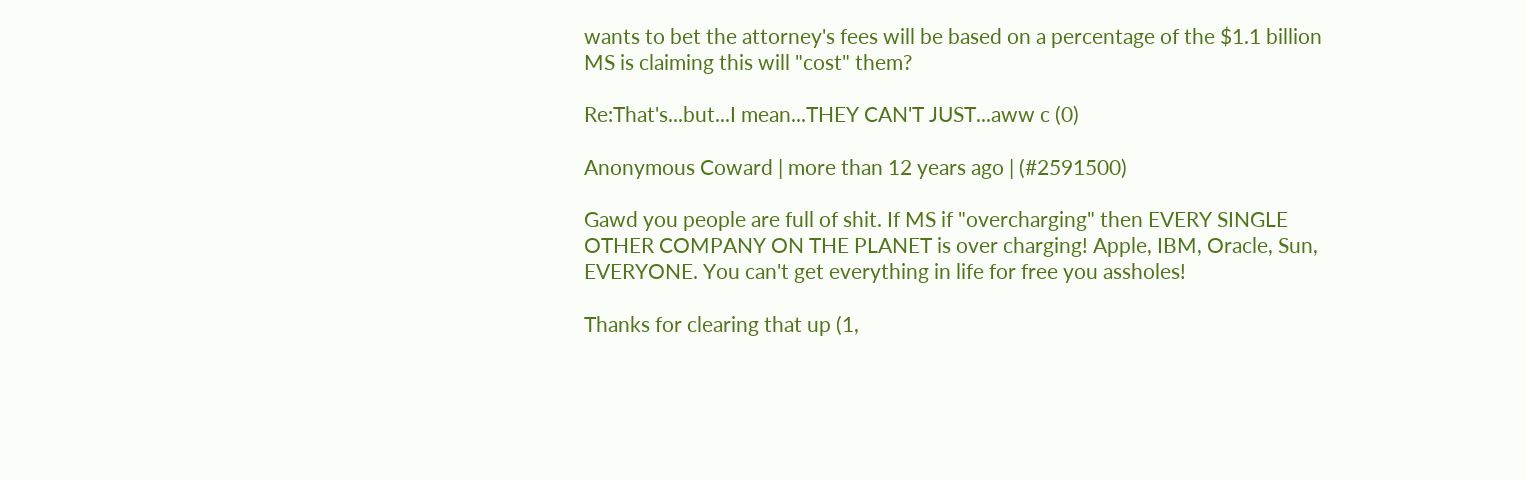wants to bet the attorney's fees will be based on a percentage of the $1.1 billion MS is claiming this will "cost" them?

Re:That's...but...I mean...THEY CAN'T JUST...aww c (0)

Anonymous Coward | more than 12 years ago | (#2591500)

Gawd you people are full of shit. If MS if "overcharging" then EVERY SINGLE OTHER COMPANY ON THE PLANET is over charging! Apple, IBM, Oracle, Sun, EVERYONE. You can't get everything in life for free you assholes!

Thanks for clearing that up (1,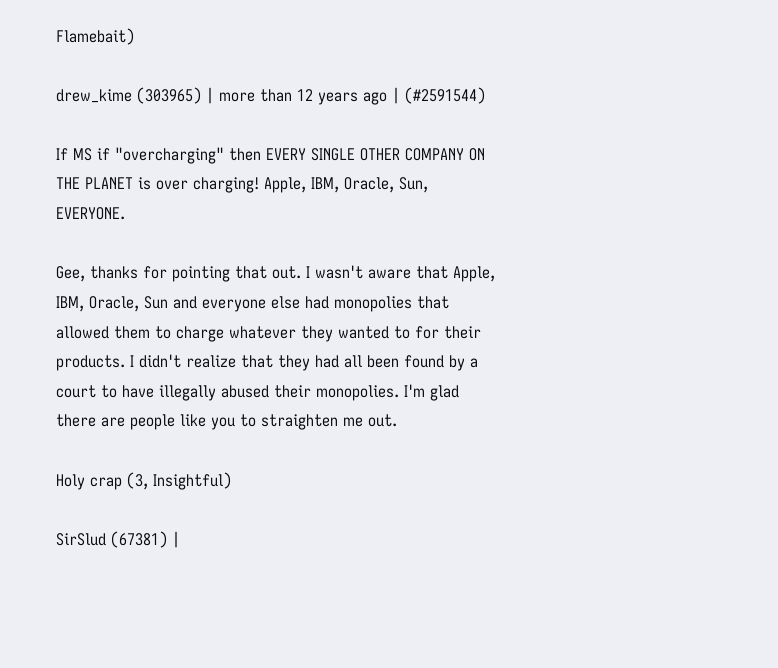Flamebait)

drew_kime (303965) | more than 12 years ago | (#2591544)

If MS if "overcharging" then EVERY SINGLE OTHER COMPANY ON THE PLANET is over charging! Apple, IBM, Oracle, Sun, EVERYONE.

Gee, thanks for pointing that out. I wasn't aware that Apple, IBM, Oracle, Sun and everyone else had monopolies that allowed them to charge whatever they wanted to for their products. I didn't realize that they had all been found by a court to have illegally abused their monopolies. I'm glad there are people like you to straighten me out.

Holy crap (3, Insightful)

SirSlud (67381) |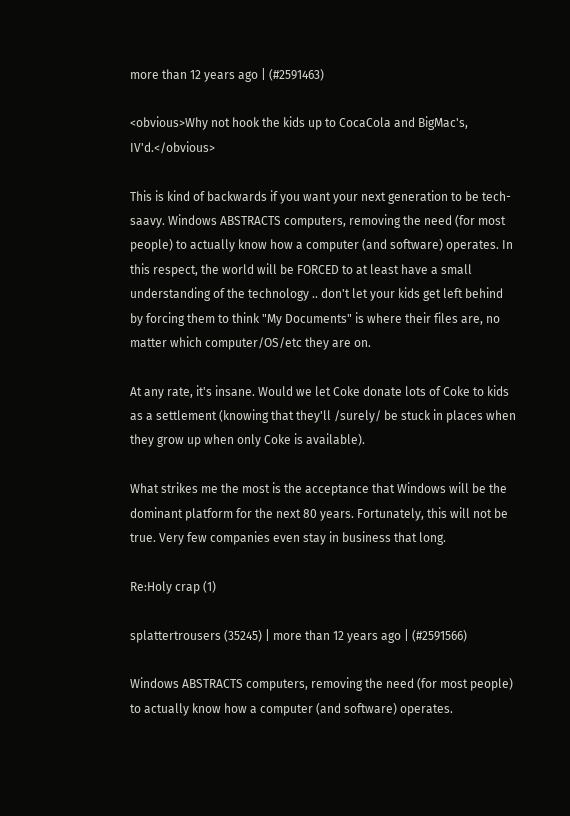more than 12 years ago | (#2591463)

<obvious>Why not hook the kids up to CocaCola and BigMac's, IV'd.</obvious>

This is kind of backwards if you want your next generation to be tech-saavy. Windows ABSTRACTS computers, removing the need (for most people) to actually know how a computer (and software) operates. In this respect, the world will be FORCED to at least have a small understanding of the technology .. don't let your kids get left behind by forcing them to think "My Documents" is where their files are, no matter which computer/OS/etc they are on.

At any rate, it's insane. Would we let Coke donate lots of Coke to kids as a settlement (knowing that they'll /surely/ be stuck in places when they grow up when only Coke is available).

What strikes me the most is the acceptance that Windows will be the dominant platform for the next 80 years. Fortunately, this will not be true. Very few companies even stay in business that long.

Re:Holy crap (1)

splattertrousers (35245) | more than 12 years ago | (#2591566)

Windows ABSTRACTS computers, removing the need (for most people) to actually know how a computer (and software) operates.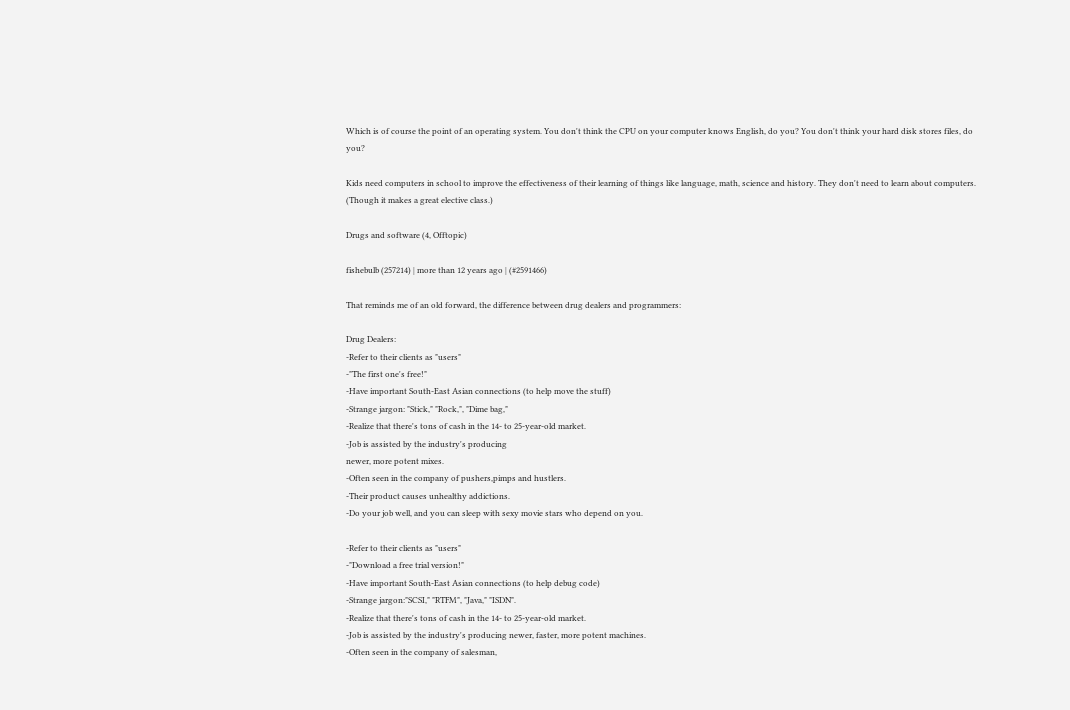Which is of course the point of an operating system. You don't think the CPU on your computer knows English, do you? You don't think your hard disk stores files, do you?

Kids need computers in school to improve the effectiveness of their learning of things like language, math, science and history. They don't need to learn about computers. (Though it makes a great elective class.)

Drugs and software (4, Offtopic)

fishebulb (257214) | more than 12 years ago | (#2591466)

That reminds me of an old forward, the difference between drug dealers and programmers:

Drug Dealers:
-Refer to their clients as "users"
-"The first one's free!"
-Have important South-East Asian connections (to help move the stuff)
-Strange jargon: "Stick," "Rock,", "Dime bag,"
-Realize that there's tons of cash in the 14- to 25-year-old market.
-Job is assisted by the industry's producing
newer, more potent mixes.
-Often seen in the company of pushers,pimps and hustlers.
-Their product causes unhealthy addictions.
-Do your job well, and you can sleep with sexy movie stars who depend on you.

-Refer to their clients as "users"
-"Download a free trial version!"
-Have important South-East Asian connections (to help debug code)
-Strange jargon:"SCSI," "RTFM", "Java," "ISDN".
-Realize that there's tons of cash in the 14- to 25-year-old market.
-Job is assisted by the industry's producing newer, faster, more potent machines.
-Often seen in the company of salesman,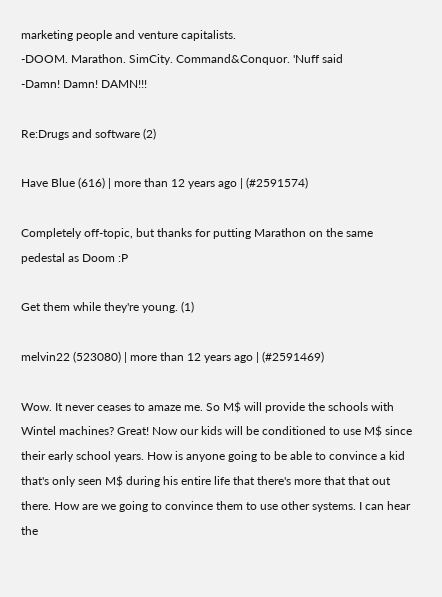marketing people and venture capitalists.
-DOOM. Marathon. SimCity. Command&Conquor. 'Nuff said
-Damn! Damn! DAMN!!!

Re:Drugs and software (2)

Have Blue (616) | more than 12 years ago | (#2591574)

Completely off-topic, but thanks for putting Marathon on the same pedestal as Doom :P

Get them while they're young. (1)

melvin22 (523080) | more than 12 years ago | (#2591469)

Wow. It never ceases to amaze me. So M$ will provide the schools with Wintel machines? Great! Now our kids will be conditioned to use M$ since their early school years. How is anyone going to be able to convince a kid that's only seen M$ during his entire life that there's more that that out there. How are we going to convince them to use other systems. I can hear the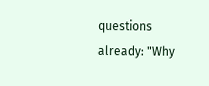questions already: "Why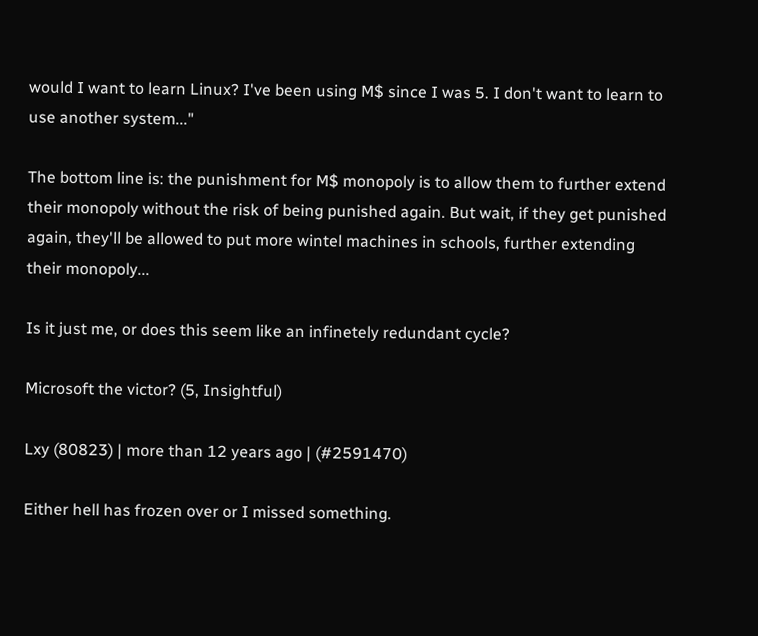would I want to learn Linux? I've been using M$ since I was 5. I don't want to learn to use another system..."

The bottom line is: the punishment for M$ monopoly is to allow them to further extend their monopoly without the risk of being punished again. But wait, if they get punished again, they'll be allowed to put more wintel machines in schools, further extending their monopoly...

Is it just me, or does this seem like an infinetely redundant cycle?

Microsoft the victor? (5, Insightful)

Lxy (80823) | more than 12 years ago | (#2591470)

Either hell has frozen over or I missed something.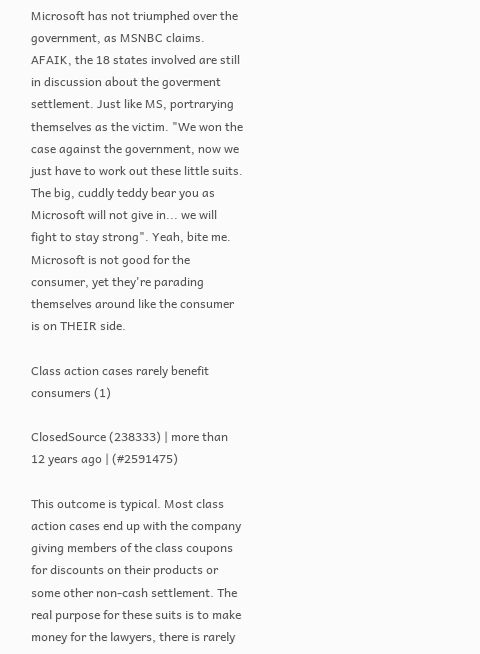Microsoft has not triumphed over the government, as MSNBC claims. AFAIK, the 18 states involved are still in discussion about the goverment settlement. Just like MS, portrarying themselves as the victim. "We won the case against the government, now we just have to work out these little suits. The big, cuddly teddy bear you as Microsoft will not give in... we will fight to stay strong". Yeah, bite me. Microsoft is not good for the consumer, yet they're parading themselves around like the consumer is on THEIR side.

Class action cases rarely benefit consumers (1)

ClosedSource (238333) | more than 12 years ago | (#2591475)

This outcome is typical. Most class action cases end up with the company giving members of the class coupons for discounts on their products or some other non-cash settlement. The real purpose for these suits is to make money for the lawyers, there is rarely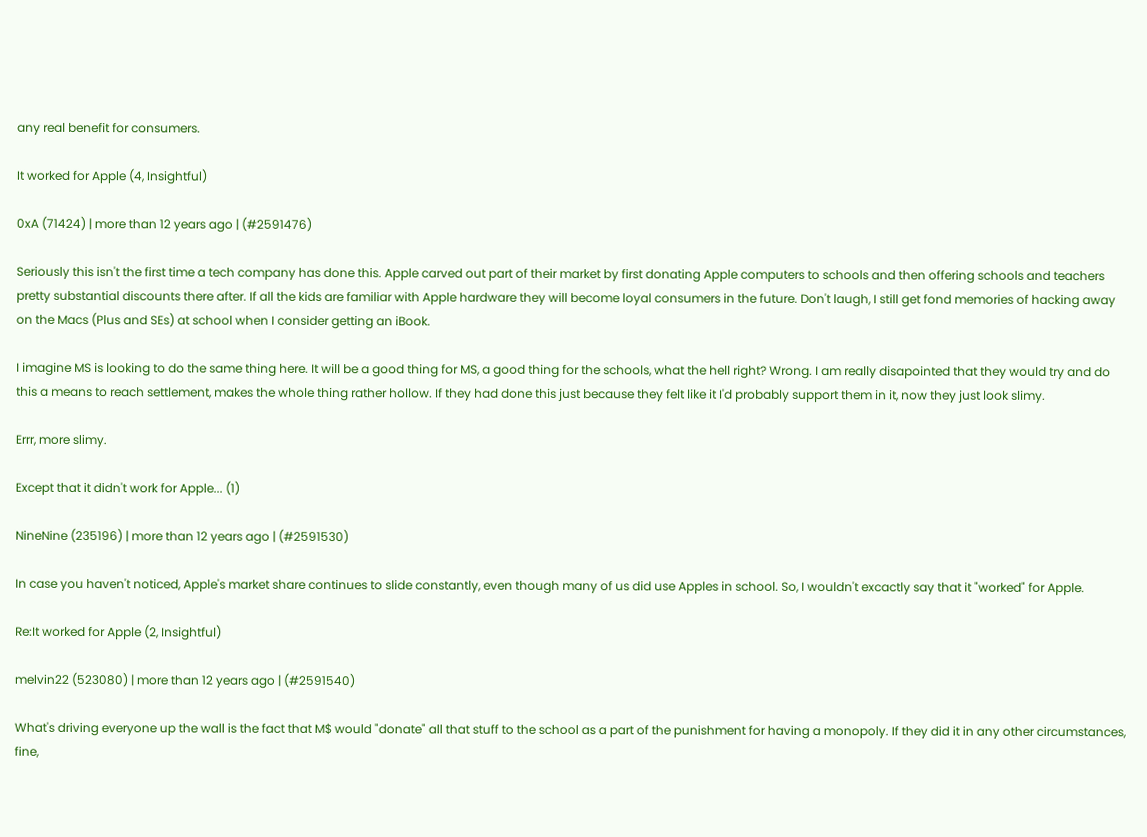any real benefit for consumers.

It worked for Apple (4, Insightful)

0xA (71424) | more than 12 years ago | (#2591476)

Seriously this isn't the first time a tech company has done this. Apple carved out part of their market by first donating Apple computers to schools and then offering schools and teachers pretty substantial discounts there after. If all the kids are familiar with Apple hardware they will become loyal consumers in the future. Don't laugh, I still get fond memories of hacking away on the Macs (Plus and SEs) at school when I consider getting an iBook.

I imagine MS is looking to do the same thing here. It will be a good thing for MS, a good thing for the schools, what the hell right? Wrong. I am really disapointed that they would try and do this a means to reach settlement, makes the whole thing rather hollow. If they had done this just because they felt like it I'd probably support them in it, now they just look slimy.

Errr, more slimy.

Except that it didn't work for Apple... (1)

NineNine (235196) | more than 12 years ago | (#2591530)

In case you haven't noticed, Apple's market share continues to slide constantly, even though many of us did use Apples in school. So, I wouldn't excactly say that it "worked" for Apple.

Re:It worked for Apple (2, Insightful)

melvin22 (523080) | more than 12 years ago | (#2591540)

What's driving everyone up the wall is the fact that M$ would "donate" all that stuff to the school as a part of the punishment for having a monopoly. If they did it in any other circumstances, fine,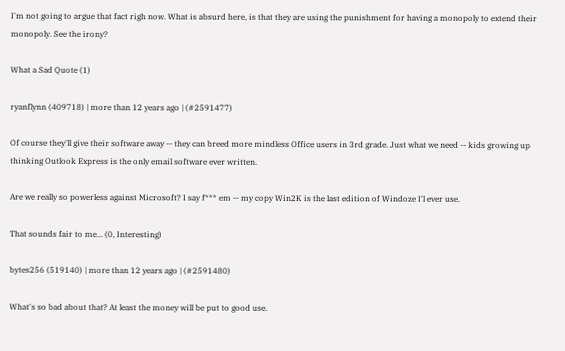I'm not going to argue that fact righ now. What is absurd here, is that they are using the punishment for having a monopoly to extend their monopoly. See the irony?

What a Sad Quote (1)

ryanflynn (409718) | more than 12 years ago | (#2591477)

Of course they'll give their software away -- they can breed more mindless Office users in 3rd grade. Just what we need -- kids growing up thinking Outlook Express is the only email software ever written.

Are we really so powerless against Microsoft? I say f*** em -- my copy Win2K is the last edition of Windoze I'l ever use.

That sounds fair to me... (0, Interesting)

bytes256 (519140) | more than 12 years ago | (#2591480)

What's so bad about that? At least the money will be put to good use.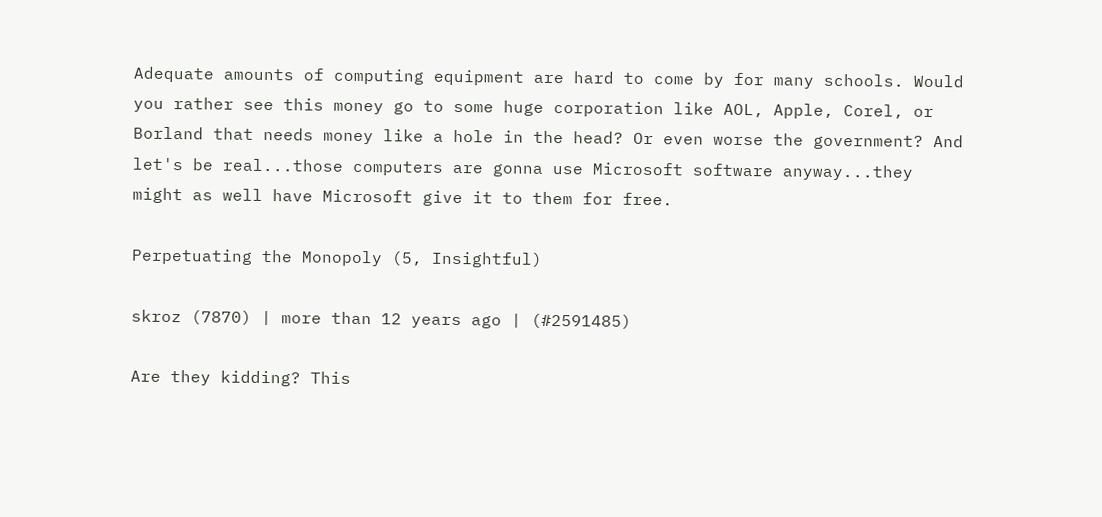Adequate amounts of computing equipment are hard to come by for many schools. Would you rather see this money go to some huge corporation like AOL, Apple, Corel, or Borland that needs money like a hole in the head? Or even worse the government? And let's be real...those computers are gonna use Microsoft software anyway...they might as well have Microsoft give it to them for free.

Perpetuating the Monopoly (5, Insightful)

skroz (7870) | more than 12 years ago | (#2591485)

Are they kidding? This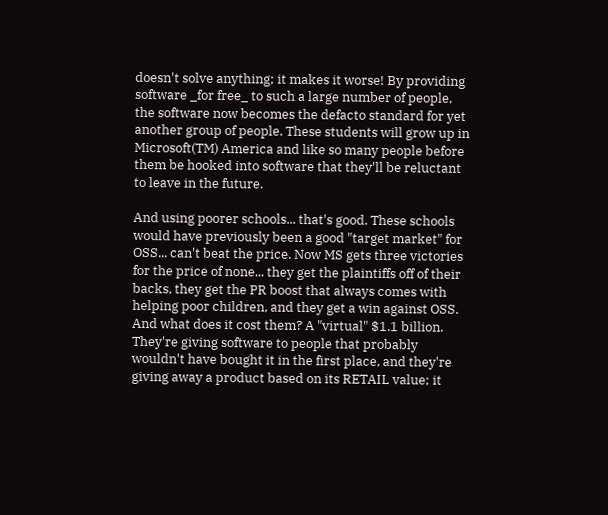doesn't solve anything; it makes it worse! By providing software _for free_ to such a large number of people, the software now becomes the defacto standard for yet another group of people. These students will grow up in Microsoft(TM) America and like so many people before them be hooked into software that they'll be reluctant to leave in the future.

And using poorer schools... that's good. These schools would have previously been a good "target market" for OSS... can't beat the price. Now MS gets three victories for the price of none... they get the plaintiffs off of their backs, they get the PR boost that always comes with helping poor children, and they get a win against OSS. And what does it cost them? A "virtual" $1.1 billion. They're giving software to people that probably wouldn't have bought it in the first place, and they're giving away a product based on its RETAIL value; it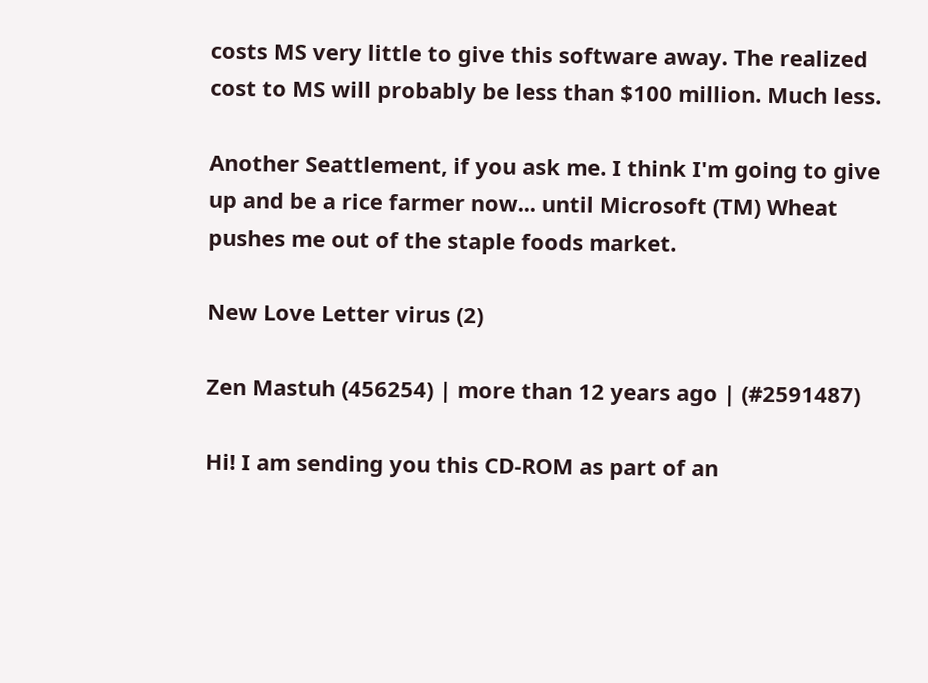costs MS very little to give this software away. The realized cost to MS will probably be less than $100 million. Much less.

Another Seattlement, if you ask me. I think I'm going to give up and be a rice farmer now... until Microsoft (TM) Wheat pushes me out of the staple foods market.

New Love Letter virus (2)

Zen Mastuh (456254) | more than 12 years ago | (#2591487)

Hi! I am sending you this CD-ROM as part of an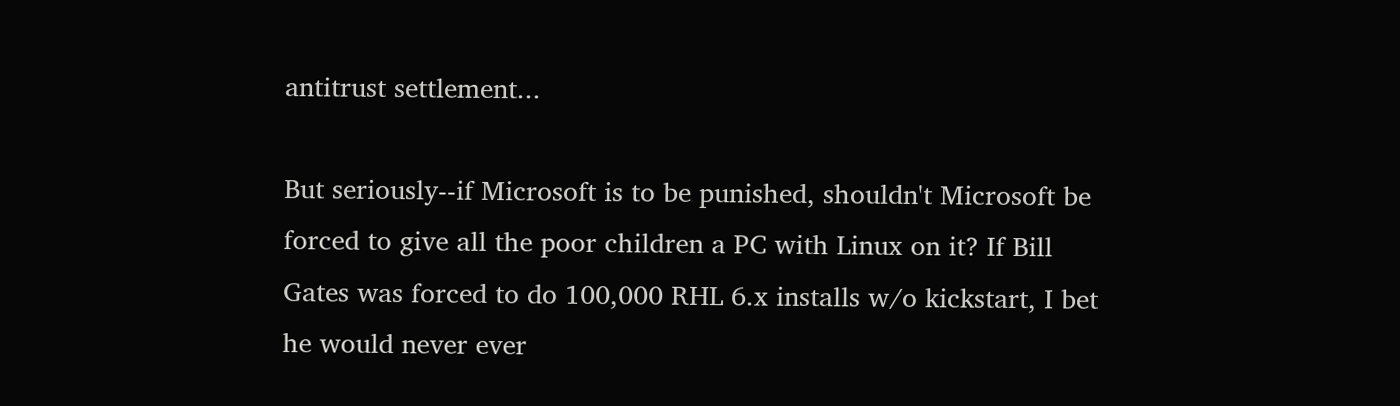antitrust settlement...

But seriously--if Microsoft is to be punished, shouldn't Microsoft be forced to give all the poor children a PC with Linux on it? If Bill Gates was forced to do 100,000 RHL 6.x installs w/o kickstart, I bet he would never ever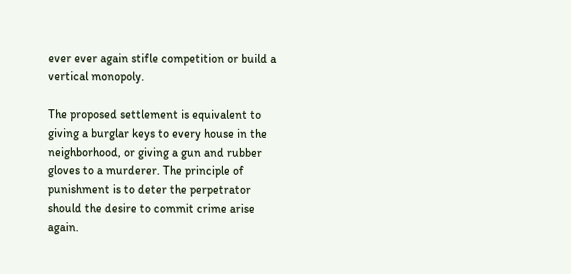ever ever again stifle competition or build a vertical monopoly.

The proposed settlement is equivalent to giving a burglar keys to every house in the neighborhood, or giving a gun and rubber gloves to a murderer. The principle of punishment is to deter the perpetrator should the desire to commit crime arise again.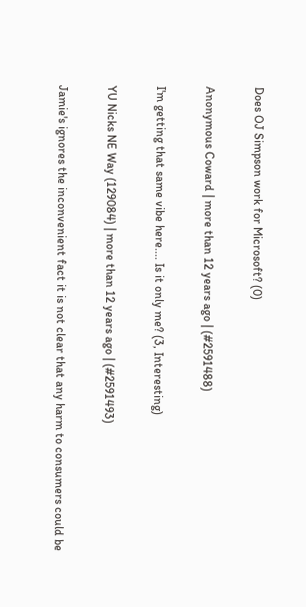Does OJ Simpson work for Microsoft? (0)

Anonymous Coward | more than 12 years ago | (#2591488)

I'm getting that same vibe here.... Is it only me? (3, Interesting)

YU Nicks NE Way (129084) | more than 12 years ago | (#2591493)

Jamie's ignores the inconvenient fact it is not clear that any harm to consumers could be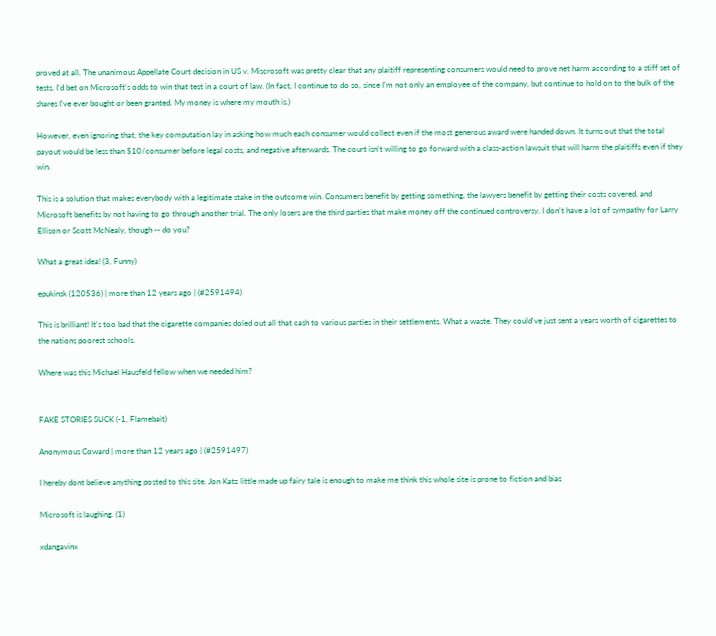proved at all. The unanimous Appellate Court decision in US v. Miscrosoft was pretty clear that any plaitiff representing consumers would need to prove net harm according to a stiff set of tests. I'd bet on Microsoft's odds to win that test in a court of law. (In fact, I continue to do so, since I'm not only an employee of the company, but continue to hold on to the bulk of the shares I've ever bought or been granted. My money is where my mouth is.)

However, even ignoring that, the key computation lay in asking how much each consumer would collect even if the most generous award were handed down. It turns out that the total payout would be less than $10/consumer before legal costs, and negative afterwards. The court isn't willing to go forward with a class-action lawsuit that will harm the plaitiffs even if they win.

This is a solution that makes everybody with a legitimate stake in the outcome win. Consumers benefit by getting something, the lawyers benefit by getting their costs covered, and Microsoft benefits by not having to go through another trial. The only losers are the third parties that make money off the continued controversy. I don't have a lot of sympathy for Larry Ellison or Scott McNealy, though -- do you?

What a great idea! (3, Funny)

epukinsk (120536) | more than 12 years ago | (#2591494)

This is brilliant! It's too bad that the cigarette companies doled out all that cash to various parties in their settlements. What a waste. They could've just sent a years worth of cigarettes to the nations poorest schools.

Where was this Michael Hausfeld fellow when we needed him?


FAKE STORIES SUCK (-1, Flamebait)

Anonymous Coward | more than 12 years ago | (#2591497)

I hereby dont believe anything posted to this site. Jon Katz little made up fairy tale is enough to make me think this whole site is prone to fiction and bias

Microsoft is laughing. (1)

xdangavinx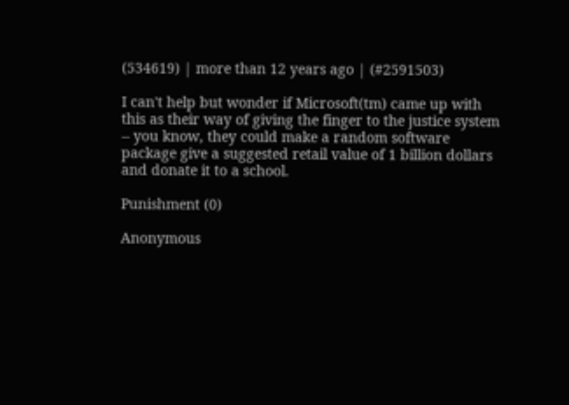(534619) | more than 12 years ago | (#2591503)

I can't help but wonder if Microsoft(tm) came up with this as their way of giving the finger to the justice system -- you know, they could make a random software package give a suggested retail value of 1 billion dollars and donate it to a school.

Punishment (0)

Anonymous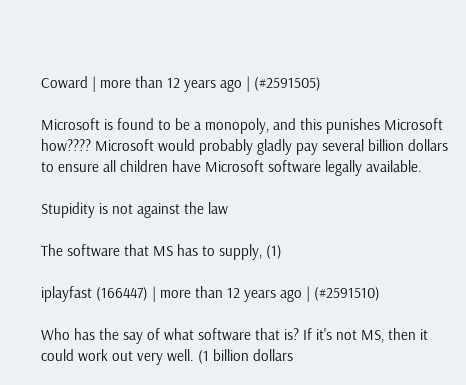Coward | more than 12 years ago | (#2591505)

Microsoft is found to be a monopoly, and this punishes Microsoft how???? Microsoft would probably gladly pay several billion dollars to ensure all children have Microsoft software legally available.

Stupidity is not against the law

The software that MS has to supply, (1)

iplayfast (166447) | more than 12 years ago | (#2591510)

Who has the say of what software that is? If it's not MS, then it could work out very well. (1 billion dollars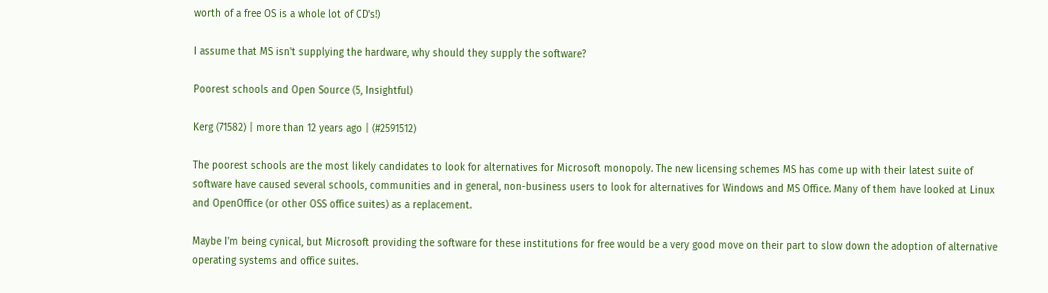worth of a free OS is a whole lot of CD's!)

I assume that MS isn't supplying the hardware, why should they supply the software?

Poorest schools and Open Source (5, Insightful)

Kerg (71582) | more than 12 years ago | (#2591512)

The poorest schools are the most likely candidates to look for alternatives for Microsoft monopoly. The new licensing schemes MS has come up with their latest suite of software have caused several schools, communities and in general, non-business users to look for alternatives for Windows and MS Office. Many of them have looked at Linux and OpenOffice (or other OSS office suites) as a replacement.

Maybe I'm being cynical, but Microsoft providing the software for these institutions for free would be a very good move on their part to slow down the adoption of alternative operating systems and office suites.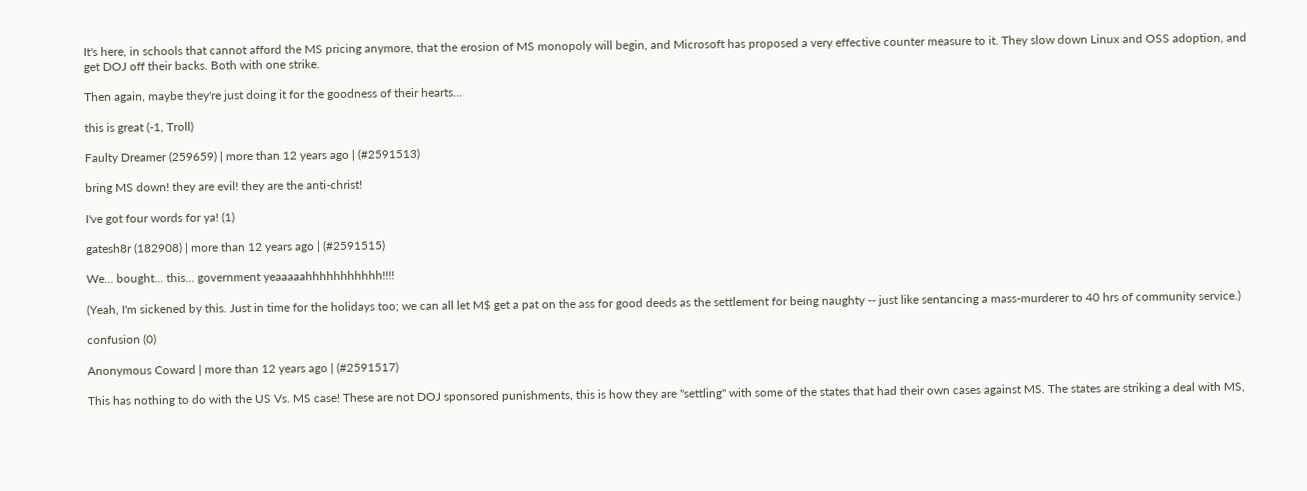It's here, in schools that cannot afford the MS pricing anymore, that the erosion of MS monopoly will begin, and Microsoft has proposed a very effective counter measure to it. They slow down Linux and OSS adoption, and get DOJ off their backs. Both with one strike.

Then again, maybe they're just doing it for the goodness of their hearts...

this is great (-1, Troll)

Faulty Dreamer (259659) | more than 12 years ago | (#2591513)

bring MS down! they are evil! they are the anti-christ!

I've got four words for ya! (1)

gatesh8r (182908) | more than 12 years ago | (#2591515)

We... bought... this... government yeaaaaahhhhhhhhhhh!!!!

(Yeah, I'm sickened by this. Just in time for the holidays too; we can all let M$ get a pat on the ass for good deeds as the settlement for being naughty -- just like sentancing a mass-murderer to 40 hrs of community service.)

confusion (0)

Anonymous Coward | more than 12 years ago | (#2591517)

This has nothing to do with the US Vs. MS case! These are not DOJ sponsored punishments, this is how they are "settling" with some of the states that had their own cases against MS. The states are striking a deal with MS,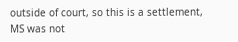outside of court, so this is a settlement, MS was not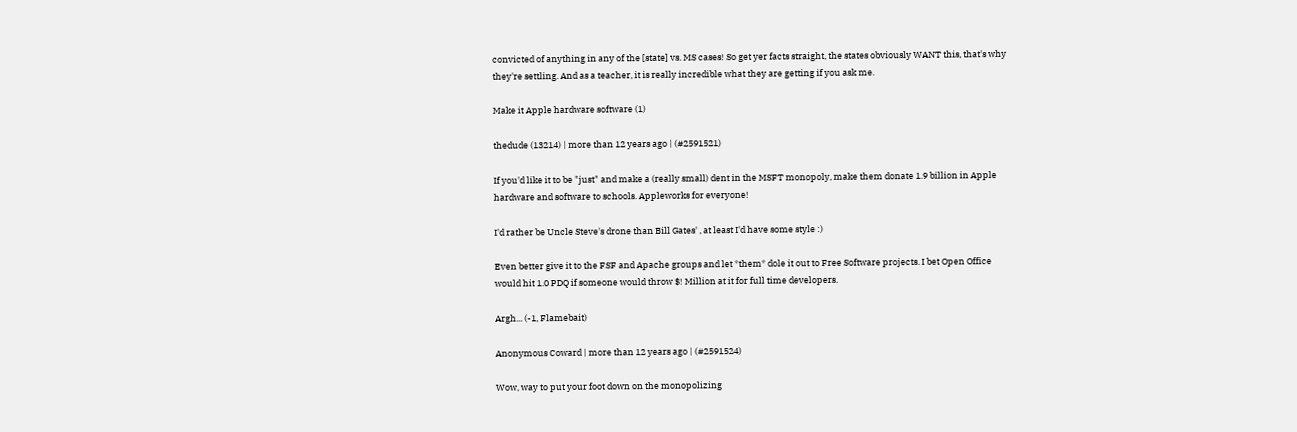convicted of anything in any of the [state] vs. MS cases! So get yer facts straight, the states obviously WANT this, that's why they're settling. And as a teacher, it is really incredible what they are getting if you ask me.

Make it Apple hardware software (1)

thedude (13214) | more than 12 years ago | (#2591521)

If you'd like it to be "just" and make a (really small) dent in the MSFT monopoly, make them donate 1.9 billion in Apple hardware and software to schools. Appleworks for everyone!

I'd rather be Uncle Steve's drone than Bill Gates' , at least I'd have some style :)

Even better give it to the FSF and Apache groups and let *them* dole it out to Free Software projects. I bet Open Office would hit 1.0 PDQ if someone would throw $! Million at it for full time developers.

Argh... (-1, Flamebait)

Anonymous Coward | more than 12 years ago | (#2591524)

Wow, way to put your foot down on the monopolizing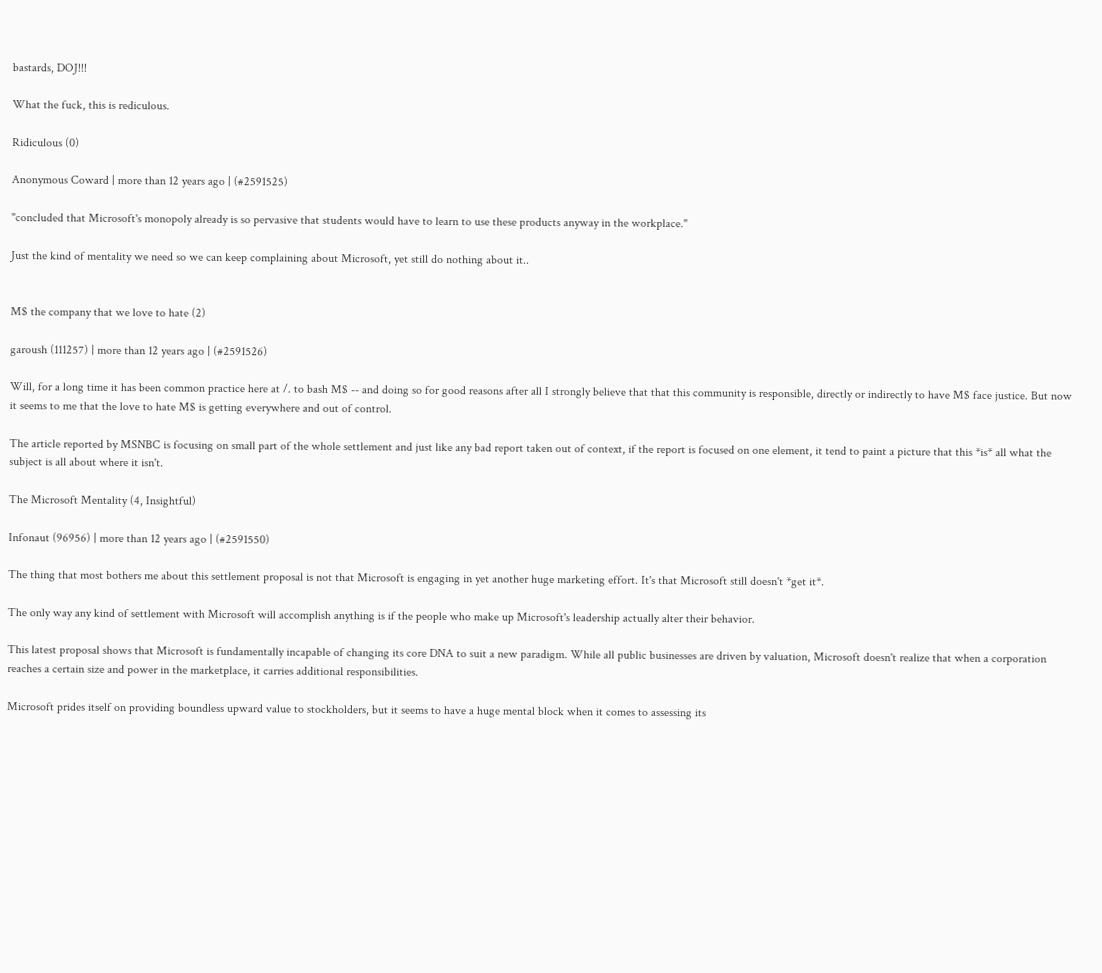bastards, DOJ!!!

What the fuck, this is rediculous.

Ridiculous (0)

Anonymous Coward | more than 12 years ago | (#2591525)

"concluded that Microsoft's monopoly already is so pervasive that students would have to learn to use these products anyway in the workplace."

Just the kind of mentality we need so we can keep complaining about Microsoft, yet still do nothing about it..


M$ the company that we love to hate (2)

garoush (111257) | more than 12 years ago | (#2591526)

Will, for a long time it has been common practice here at /. to bash M$ -- and doing so for good reasons after all I strongly believe that that this community is responsible, directly or indirectly to have M$ face justice. But now it seems to me that the love to hate M$ is getting everywhere and out of control.

The article reported by MSNBC is focusing on small part of the whole settlement and just like any bad report taken out of context, if the report is focused on one element, it tend to paint a picture that this *is* all what the subject is all about where it isn't.

The Microsoft Mentality (4, Insightful)

Infonaut (96956) | more than 12 years ago | (#2591550)

The thing that most bothers me about this settlement proposal is not that Microsoft is engaging in yet another huge marketing effort. It's that Microsoft still doesn't *get it*.

The only way any kind of settlement with Microsoft will accomplish anything is if the people who make up Microsoft's leadership actually alter their behavior.

This latest proposal shows that Microsoft is fundamentally incapable of changing its core DNA to suit a new paradigm. While all public businesses are driven by valuation, Microsoft doesn't realize that when a corporation reaches a certain size and power in the marketplace, it carries additional responsibilities.

Microsoft prides itself on providing boundless upward value to stockholders, but it seems to have a huge mental block when it comes to assessing its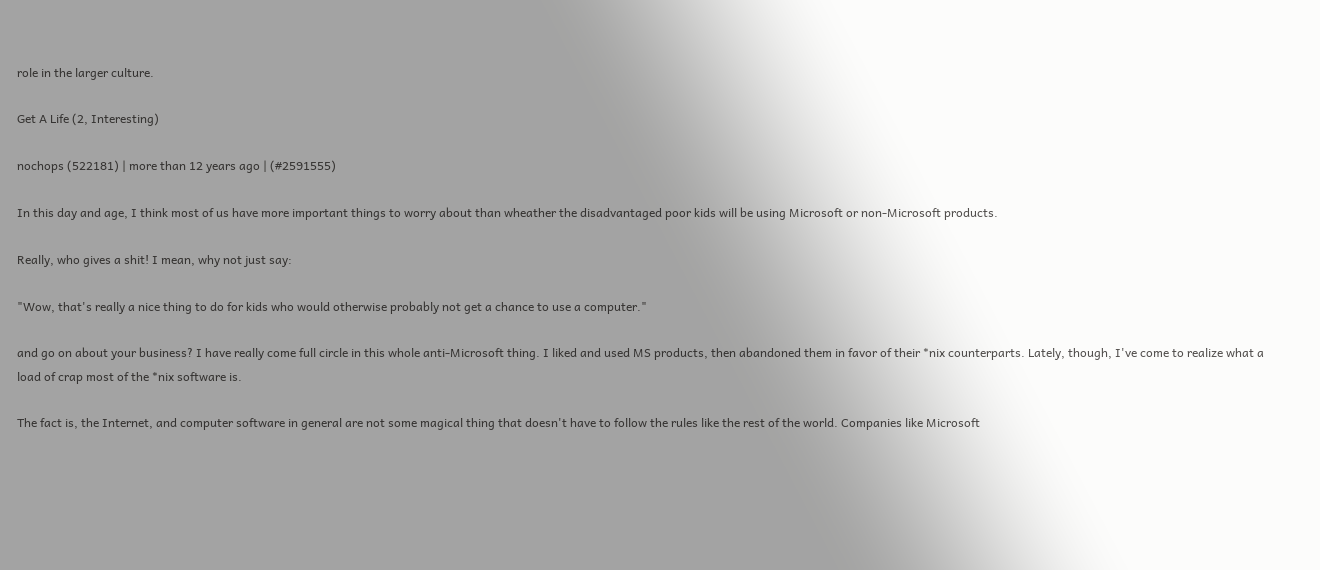role in the larger culture.

Get A Life (2, Interesting)

nochops (522181) | more than 12 years ago | (#2591555)

In this day and age, I think most of us have more important things to worry about than wheather the disadvantaged poor kids will be using Microsoft or non-Microsoft products.

Really, who gives a shit! I mean, why not just say:

"Wow, that's really a nice thing to do for kids who would otherwise probably not get a chance to use a computer."

and go on about your business? I have really come full circle in this whole anti-Microsoft thing. I liked and used MS products, then abandoned them in favor of their *nix counterparts. Lately, though, I've come to realize what a load of crap most of the *nix software is.

The fact is, the Internet, and computer software in general are not some magical thing that doesn't have to follow the rules like the rest of the world. Companies like Microsoft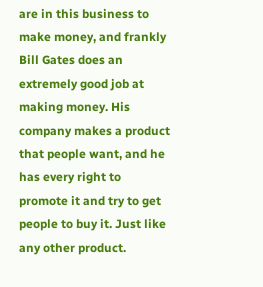are in this business to make money, and frankly Bill Gates does an extremely good job at making money. His company makes a product that people want, and he has every right to promote it and try to get people to buy it. Just like any other product.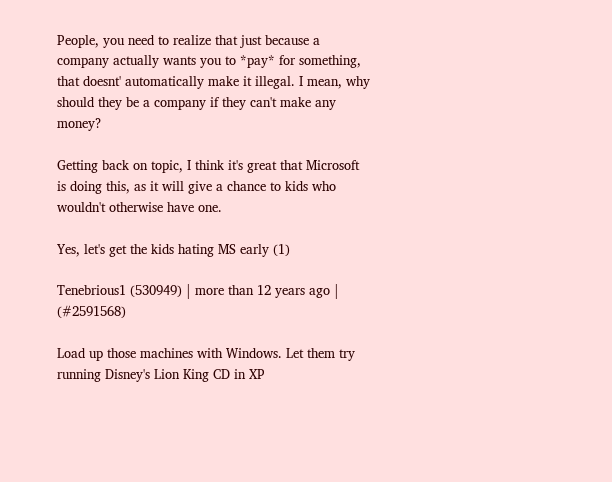People, you need to realize that just because a company actually wants you to *pay* for something, that doesnt' automatically make it illegal. I mean, why should they be a company if they can't make any money?

Getting back on topic, I think it's great that Microsoft is doing this, as it will give a chance to kids who wouldn't otherwise have one.

Yes, let's get the kids hating MS early (1)

Tenebrious1 (530949) | more than 12 years ago | (#2591568)

Load up those machines with Windows. Let them try running Disney's Lion King CD in XP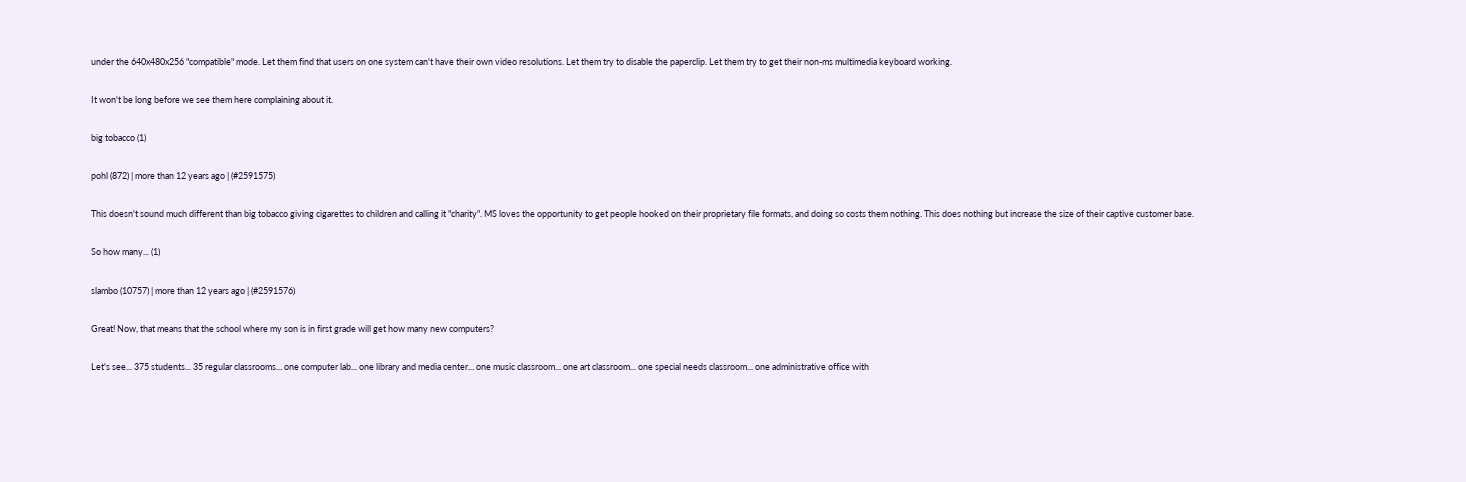under the 640x480x256 "compatible" mode. Let them find that users on one system can't have their own video resolutions. Let them try to disable the paperclip. Let them try to get their non-ms multimedia keyboard working.

It won't be long before we see them here complaining about it.

big tobacco (1)

pohl (872) | more than 12 years ago | (#2591575)

This doesn't sound much different than big tobacco giving cigarettes to children and calling it "charity". MS loves the opportunity to get people hooked on their proprietary file formats, and doing so costs them nothing. This does nothing but increase the size of their captive customer base.

So how many... (1)

slambo (10757) | more than 12 years ago | (#2591576)

Great! Now, that means that the school where my son is in first grade will get how many new computers?

Let's see... 375 students... 35 regular classrooms... one computer lab... one library and media center... one music classroom... one art classroom... one special needs classroom... one administrative office with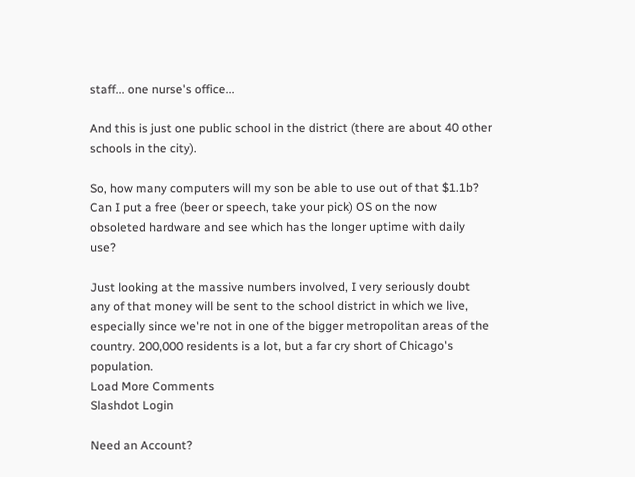staff... one nurse's office...

And this is just one public school in the district (there are about 40 other schools in the city).

So, how many computers will my son be able to use out of that $1.1b? Can I put a free (beer or speech, take your pick) OS on the now obsoleted hardware and see which has the longer uptime with daily use?

Just looking at the massive numbers involved, I very seriously doubt any of that money will be sent to the school district in which we live, especially since we're not in one of the bigger metropolitan areas of the country. 200,000 residents is a lot, but a far cry short of Chicago's population.
Load More Comments
Slashdot Login

Need an Account?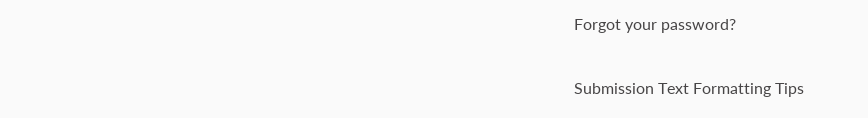Forgot your password?

Submission Text Formatting Tips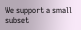We support a small subset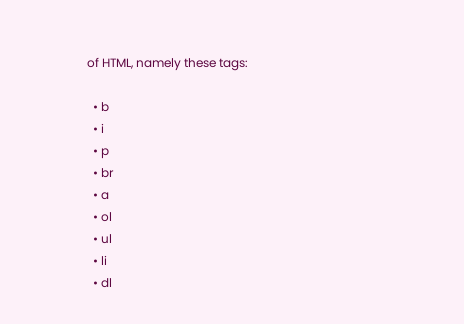of HTML, namely these tags:

  • b
  • i
  • p
  • br
  • a
  • ol
  • ul
  • li
  • dl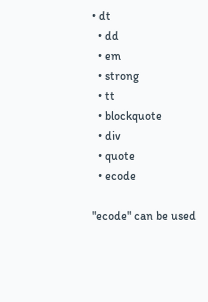• dt
  • dd
  • em
  • strong
  • tt
  • blockquote
  • div
  • quote
  • ecode

"ecode" can be used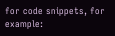for code snippets, for example: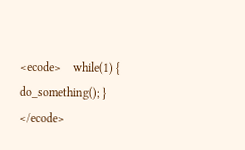<ecode>    while(1) { do_something(); } </ecode>